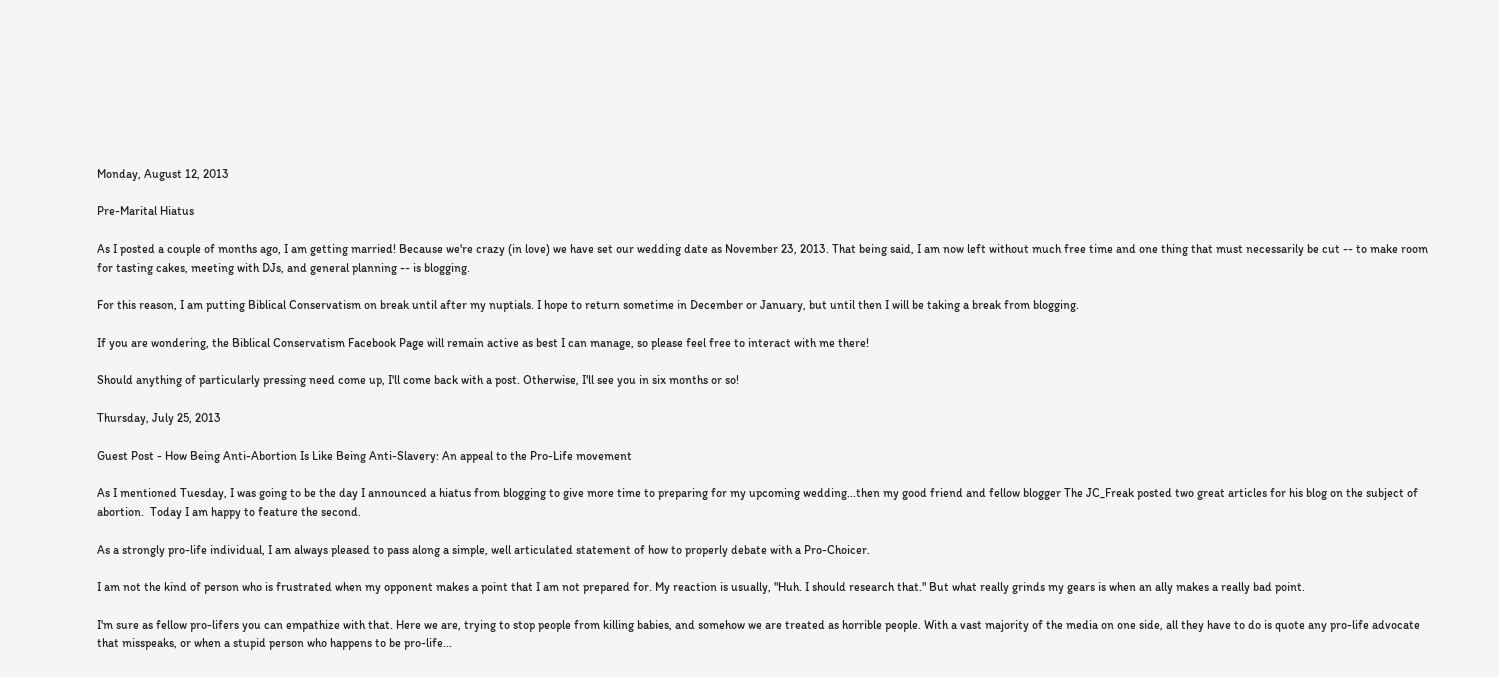Monday, August 12, 2013

Pre-Marital Hiatus

As I posted a couple of months ago, I am getting married! Because we're crazy (in love) we have set our wedding date as November 23, 2013. That being said, I am now left without much free time and one thing that must necessarily be cut -- to make room for tasting cakes, meeting with DJs, and general planning -- is blogging.

For this reason, I am putting Biblical Conservatism on break until after my nuptials. I hope to return sometime in December or January, but until then I will be taking a break from blogging.

If you are wondering, the Biblical Conservatism Facebook Page will remain active as best I can manage, so please feel free to interact with me there!

Should anything of particularly pressing need come up, I'll come back with a post. Otherwise, I'll see you in six months or so!

Thursday, July 25, 2013

Guest Post - How Being Anti-Abortion Is Like Being Anti-Slavery: An appeal to the Pro-Life movement

As I mentioned Tuesday, I was going to be the day I announced a hiatus from blogging to give more time to preparing for my upcoming wedding...then my good friend and fellow blogger The JC_Freak posted two great articles for his blog on the subject of abortion.  Today I am happy to feature the second.

As a strongly pro-life individual, I am always pleased to pass along a simple, well articulated statement of how to properly debate with a Pro-Choicer.

I am not the kind of person who is frustrated when my opponent makes a point that I am not prepared for. My reaction is usually, "Huh. I should research that." But what really grinds my gears is when an ally makes a really bad point.

I'm sure as fellow pro-lifers you can empathize with that. Here we are, trying to stop people from killing babies, and somehow we are treated as horrible people. With a vast majority of the media on one side, all they have to do is quote any pro-life advocate that misspeaks, or when a stupid person who happens to be pro-life...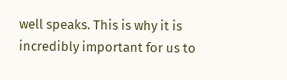well speaks. This is why it is incredibly important for us to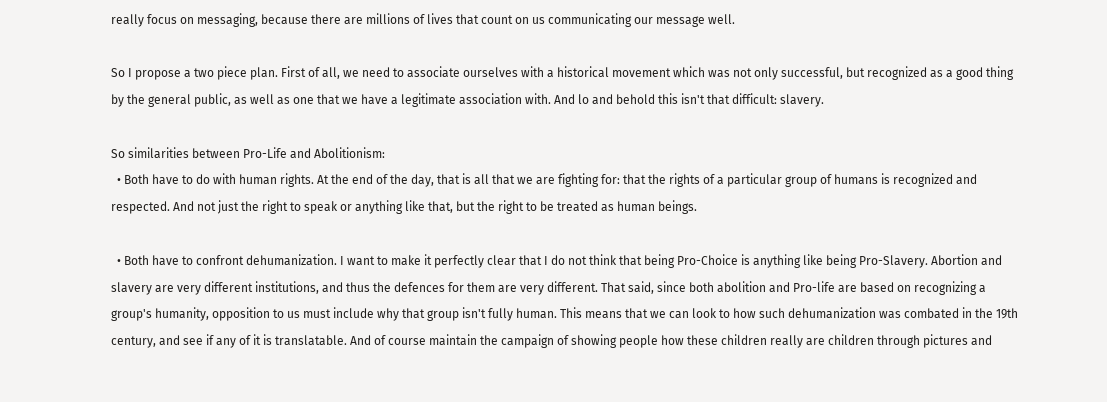really focus on messaging, because there are millions of lives that count on us communicating our message well.

So I propose a two piece plan. First of all, we need to associate ourselves with a historical movement which was not only successful, but recognized as a good thing by the general public, as well as one that we have a legitimate association with. And lo and behold this isn't that difficult: slavery.

So similarities between Pro-Life and Abolitionism:
  • Both have to do with human rights. At the end of the day, that is all that we are fighting for: that the rights of a particular group of humans is recognized and respected. And not just the right to speak or anything like that, but the right to be treated as human beings.

  • Both have to confront dehumanization. I want to make it perfectly clear that I do not think that being Pro-Choice is anything like being Pro-Slavery. Abortion and slavery are very different institutions, and thus the defences for them are very different. That said, since both abolition and Pro-life are based on recognizing a group's humanity, opposition to us must include why that group isn't fully human. This means that we can look to how such dehumanization was combated in the 19th century, and see if any of it is translatable. And of course maintain the campaign of showing people how these children really are children through pictures and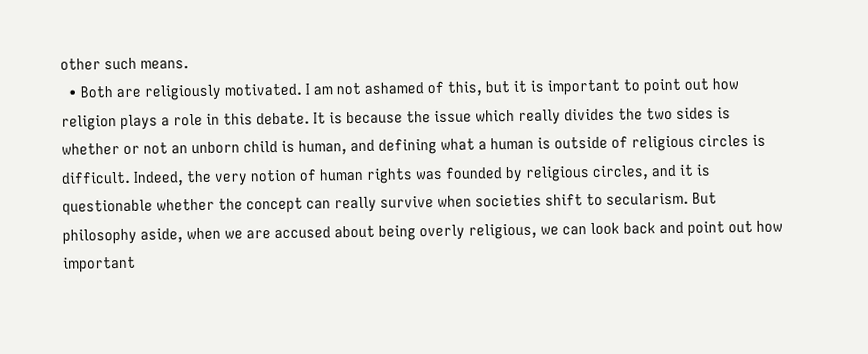other such means.
  • Both are religiously motivated. I am not ashamed of this, but it is important to point out how religion plays a role in this debate. It is because the issue which really divides the two sides is whether or not an unborn child is human, and defining what a human is outside of religious circles is difficult. Indeed, the very notion of human rights was founded by religious circles, and it is questionable whether the concept can really survive when societies shift to secularism. But philosophy aside, when we are accused about being overly religious, we can look back and point out how important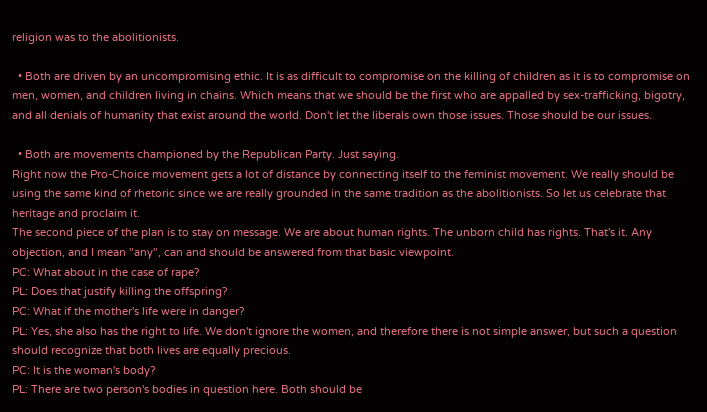religion was to the abolitionists.

  • Both are driven by an uncompromising ethic. It is as difficult to compromise on the killing of children as it is to compromise on men, women, and children living in chains. Which means that we should be the first who are appalled by sex-trafficking, bigotry, and all denials of humanity that exist around the world. Don't let the liberals own those issues. Those should be our issues.

  • Both are movements championed by the Republican Party. Just saying.
Right now the Pro-Choice movement gets a lot of distance by connecting itself to the feminist movement. We really should be using the same kind of rhetoric since we are really grounded in the same tradition as the abolitionists. So let us celebrate that heritage and proclaim it.
The second piece of the plan is to stay on message. We are about human rights. The unborn child has rights. That's it. Any objection, and I mean "any", can and should be answered from that basic viewpoint.
PC: What about in the case of rape?
PL: Does that justify killing the offspring?
PC: What if the mother's life were in danger?
PL: Yes, she also has the right to life. We don't ignore the women, and therefore there is not simple answer, but such a question should recognize that both lives are equally precious.
PC: It is the woman's body?
PL: There are two person's bodies in question here. Both should be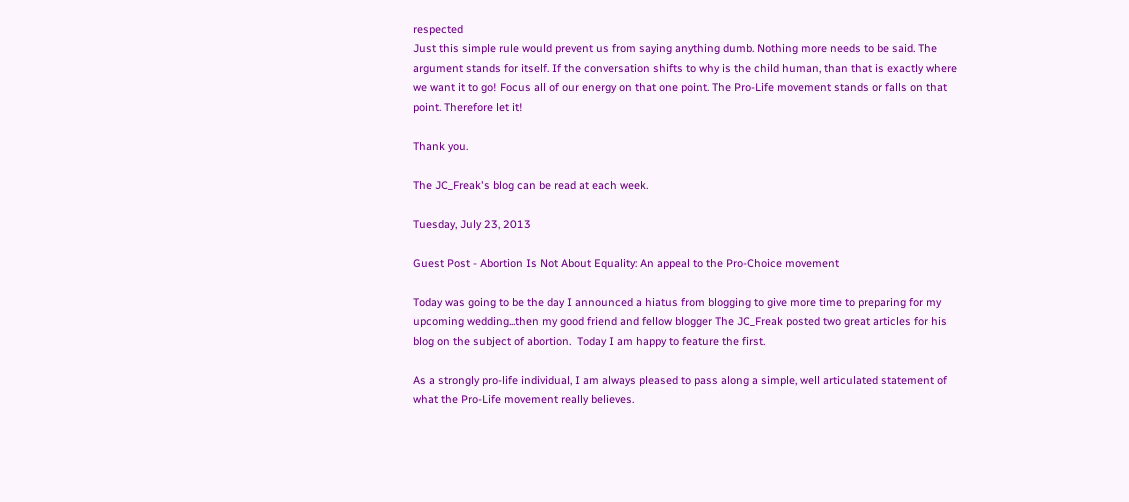respected
Just this simple rule would prevent us from saying anything dumb. Nothing more needs to be said. The argument stands for itself. If the conversation shifts to why is the child human, than that is exactly where we want it to go! Focus all of our energy on that one point. The Pro-Life movement stands or falls on that point. Therefore let it!

Thank you.

The JC_Freak's blog can be read at each week.

Tuesday, July 23, 2013

Guest Post - Abortion Is Not About Equality: An appeal to the Pro-Choice movement

Today was going to be the day I announced a hiatus from blogging to give more time to preparing for my upcoming wedding...then my good friend and fellow blogger The JC_Freak posted two great articles for his blog on the subject of abortion.  Today I am happy to feature the first.

As a strongly pro-life individual, I am always pleased to pass along a simple, well articulated statement of what the Pro-Life movement really believes.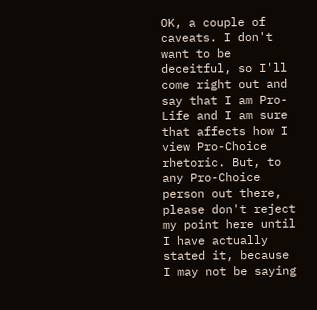OK, a couple of caveats. I don't want to be deceitful, so I'll come right out and say that I am Pro-Life and I am sure that affects how I view Pro-Choice rhetoric. But, to any Pro-Choice person out there, please don't reject my point here until I have actually stated it, because I may not be saying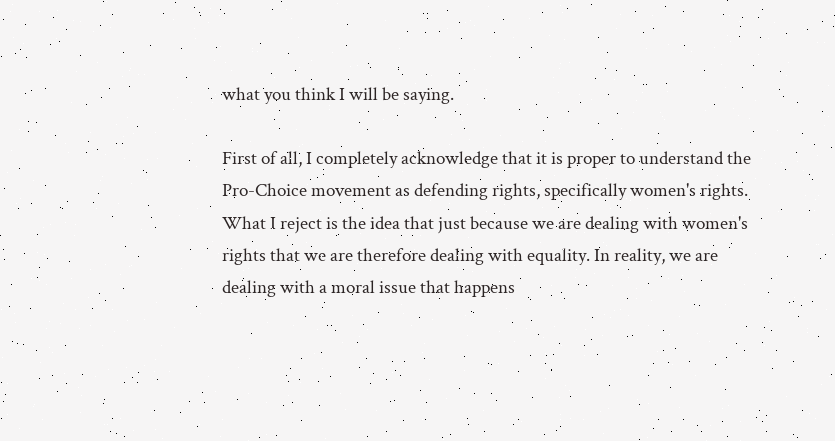what you think I will be saying.

First of all, I completely acknowledge that it is proper to understand the Pro-Choice movement as defending rights, specifically women's rights. What I reject is the idea that just because we are dealing with women's rights that we are therefore dealing with equality. In reality, we are dealing with a moral issue that happens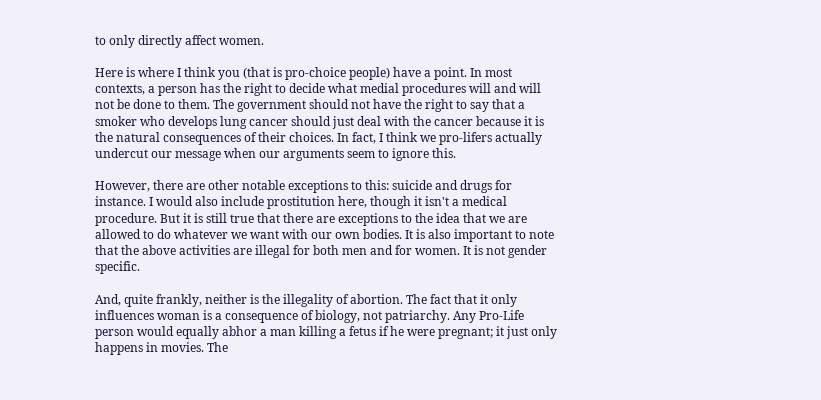to only directly affect women.

Here is where I think you (that is pro-choice people) have a point. In most contexts, a person has the right to decide what medial procedures will and will not be done to them. The government should not have the right to say that a smoker who develops lung cancer should just deal with the cancer because it is the natural consequences of their choices. In fact, I think we pro-lifers actually undercut our message when our arguments seem to ignore this.

However, there are other notable exceptions to this: suicide and drugs for instance. I would also include prostitution here, though it isn't a medical procedure. But it is still true that there are exceptions to the idea that we are allowed to do whatever we want with our own bodies. It is also important to note that the above activities are illegal for both men and for women. It is not gender specific.

And, quite frankly, neither is the illegality of abortion. The fact that it only influences woman is a consequence of biology, not patriarchy. Any Pro-Life person would equally abhor a man killing a fetus if he were pregnant; it just only happens in movies. The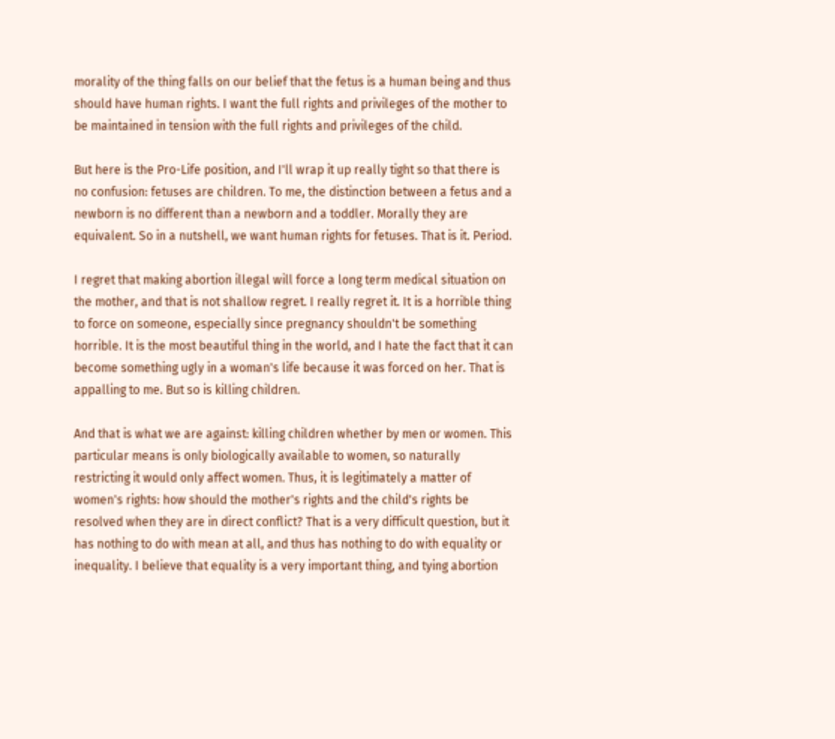morality of the thing falls on our belief that the fetus is a human being and thus should have human rights. I want the full rights and privileges of the mother to be maintained in tension with the full rights and privileges of the child.

But here is the Pro-Life position, and I'll wrap it up really tight so that there is no confusion: fetuses are children. To me, the distinction between a fetus and a newborn is no different than a newborn and a toddler. Morally they are equivalent. So in a nutshell, we want human rights for fetuses. That is it. Period.

I regret that making abortion illegal will force a long term medical situation on the mother, and that is not shallow regret. I really regret it. It is a horrible thing to force on someone, especially since pregnancy shouldn't be something horrible. It is the most beautiful thing in the world, and I hate the fact that it can become something ugly in a woman's life because it was forced on her. That is appalling to me. But so is killing children.

And that is what we are against: killing children whether by men or women. This particular means is only biologically available to women, so naturally restricting it would only affect women. Thus, it is legitimately a matter of women's rights: how should the mother's rights and the child's rights be resolved when they are in direct conflict? That is a very difficult question, but it has nothing to do with mean at all, and thus has nothing to do with equality or inequality. I believe that equality is a very important thing, and tying abortion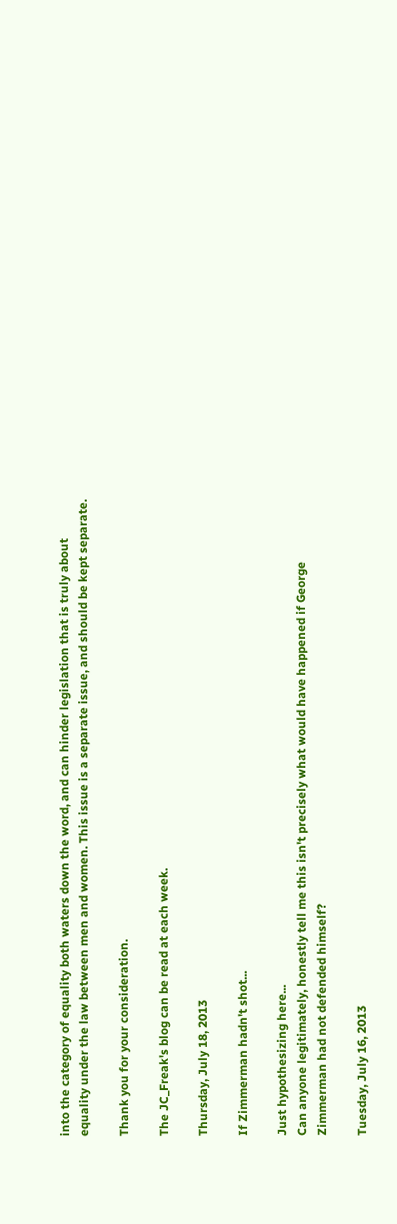into the category of equality both waters down the word, and can hinder legislation that is truly about equality under the law between men and women. This issue is a separate issue, and should be kept separate.

Thank you for your consideration.

The JC_Freak's blog can be read at each week.

Thursday, July 18, 2013

If Zimmerman hadn't shot...

Just hypothesizing here...
Can anyone legitimately, honestly tell me this isn't precisely what would have happened if George Zimmerman had not defended himself?

Tuesday, July 16, 2013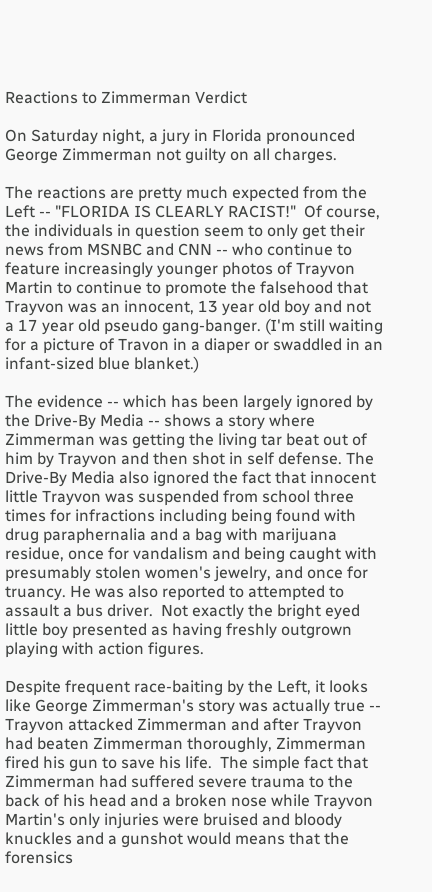Reactions to Zimmerman Verdict

On Saturday night, a jury in Florida pronounced George Zimmerman not guilty on all charges.

The reactions are pretty much expected from the Left -- "FLORIDA IS CLEARLY RACIST!"  Of course, the individuals in question seem to only get their news from MSNBC and CNN -- who continue to feature increasingly younger photos of Trayvon Martin to continue to promote the falsehood that Trayvon was an innocent, 13 year old boy and not a 17 year old pseudo gang-banger. (I'm still waiting for a picture of Travon in a diaper or swaddled in an infant-sized blue blanket.)

The evidence -- which has been largely ignored by the Drive-By Media -- shows a story where Zimmerman was getting the living tar beat out of him by Trayvon and then shot in self defense. The Drive-By Media also ignored the fact that innocent little Trayvon was suspended from school three times for infractions including being found with drug paraphernalia and a bag with marijuana residue, once for vandalism and being caught with presumably stolen women's jewelry, and once for truancy. He was also reported to attempted to assault a bus driver.  Not exactly the bright eyed little boy presented as having freshly outgrown playing with action figures.

Despite frequent race-baiting by the Left, it looks like George Zimmerman's story was actually true -- Trayvon attacked Zimmerman and after Trayvon had beaten Zimmerman thoroughly, Zimmerman fired his gun to save his life.  The simple fact that Zimmerman had suffered severe trauma to the back of his head and a broken nose while Trayvon Martin's only injuries were bruised and bloody knuckles and a gunshot would means that the forensics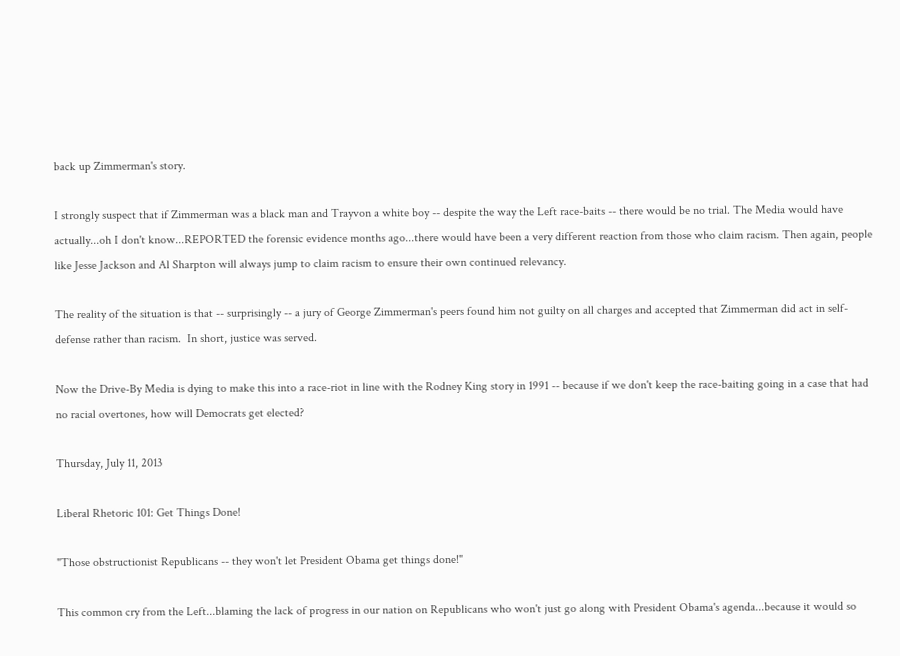back up Zimmerman's story.

I strongly suspect that if Zimmerman was a black man and Trayvon a white boy -- despite the way the Left race-baits -- there would be no trial. The Media would have actually...oh I don't know...REPORTED the forensic evidence months ago...there would have been a very different reaction from those who claim racism. Then again, people like Jesse Jackson and Al Sharpton will always jump to claim racism to ensure their own continued relevancy.

The reality of the situation is that -- surprisingly -- a jury of George Zimmerman's peers found him not guilty on all charges and accepted that Zimmerman did act in self-defense rather than racism.  In short, justice was served.

Now the Drive-By Media is dying to make this into a race-riot in line with the Rodney King story in 1991 -- because if we don't keep the race-baiting going in a case that had no racial overtones, how will Democrats get elected?

Thursday, July 11, 2013

Liberal Rhetoric 101: Get Things Done!

"Those obstructionist Republicans -- they won't let President Obama get things done!"

This common cry from the Left...blaming the lack of progress in our nation on Republicans who won't just go along with President Obama's agenda...because it would so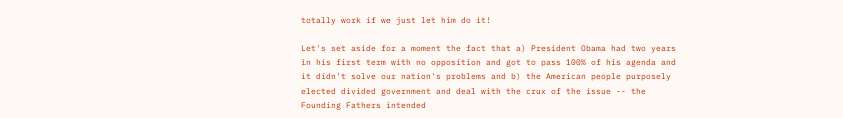totally work if we just let him do it!

Let's set aside for a moment the fact that a) President Obama had two years in his first term with no opposition and got to pass 100% of his agenda and it didn't solve our nation's problems and b) the American people purposely elected divided government and deal with the crux of the issue -- the Founding Fathers intended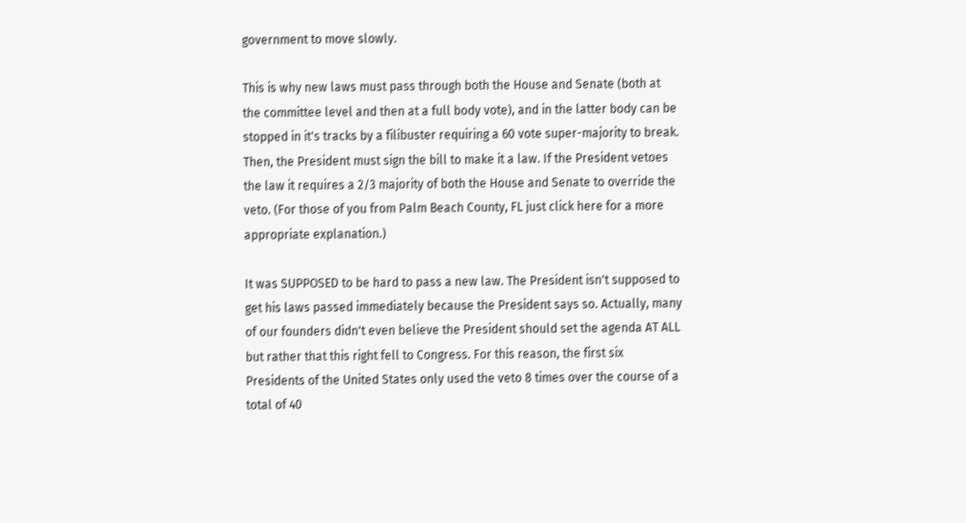government to move slowly.

This is why new laws must pass through both the House and Senate (both at the committee level and then at a full body vote), and in the latter body can be stopped in it's tracks by a filibuster requiring a 60 vote super-majority to break. Then, the President must sign the bill to make it a law. If the President vetoes the law it requires a 2/3 majority of both the House and Senate to override the veto. (For those of you from Palm Beach County, FL just click here for a more appropriate explanation.)

It was SUPPOSED to be hard to pass a new law. The President isn't supposed to get his laws passed immediately because the President says so. Actually, many of our founders didn't even believe the President should set the agenda AT ALL but rather that this right fell to Congress. For this reason, the first six Presidents of the United States only used the veto 8 times over the course of a total of 40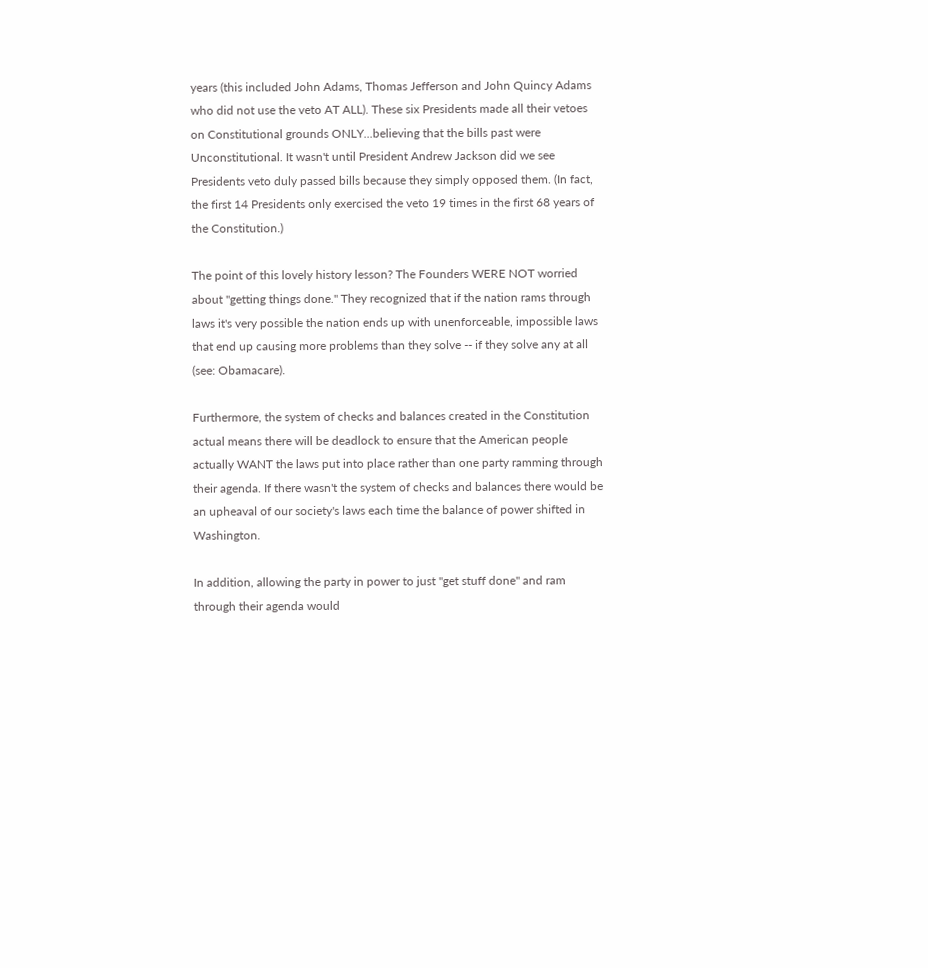years (this included John Adams, Thomas Jefferson and John Quincy Adams who did not use the veto AT ALL). These six Presidents made all their vetoes on Constitutional grounds ONLY...believing that the bills past were Unconstitutional. It wasn't until President Andrew Jackson did we see Presidents veto duly passed bills because they simply opposed them. (In fact, the first 14 Presidents only exercised the veto 19 times in the first 68 years of the Constitution.)

The point of this lovely history lesson? The Founders WERE NOT worried about "getting things done." They recognized that if the nation rams through laws it's very possible the nation ends up with unenforceable, impossible laws that end up causing more problems than they solve -- if they solve any at all (see: Obamacare).

Furthermore, the system of checks and balances created in the Constitution actual means there will be deadlock to ensure that the American people actually WANT the laws put into place rather than one party ramming through their agenda. If there wasn't the system of checks and balances there would be an upheaval of our society's laws each time the balance of power shifted in Washington.

In addition, allowing the party in power to just "get stuff done" and ram through their agenda would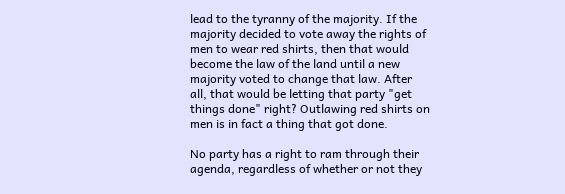lead to the tyranny of the majority. If the majority decided to vote away the rights of men to wear red shirts, then that would become the law of the land until a new majority voted to change that law. After all, that would be letting that party "get things done" right? Outlawing red shirts on men is in fact a thing that got done.

No party has a right to ram through their agenda, regardless of whether or not they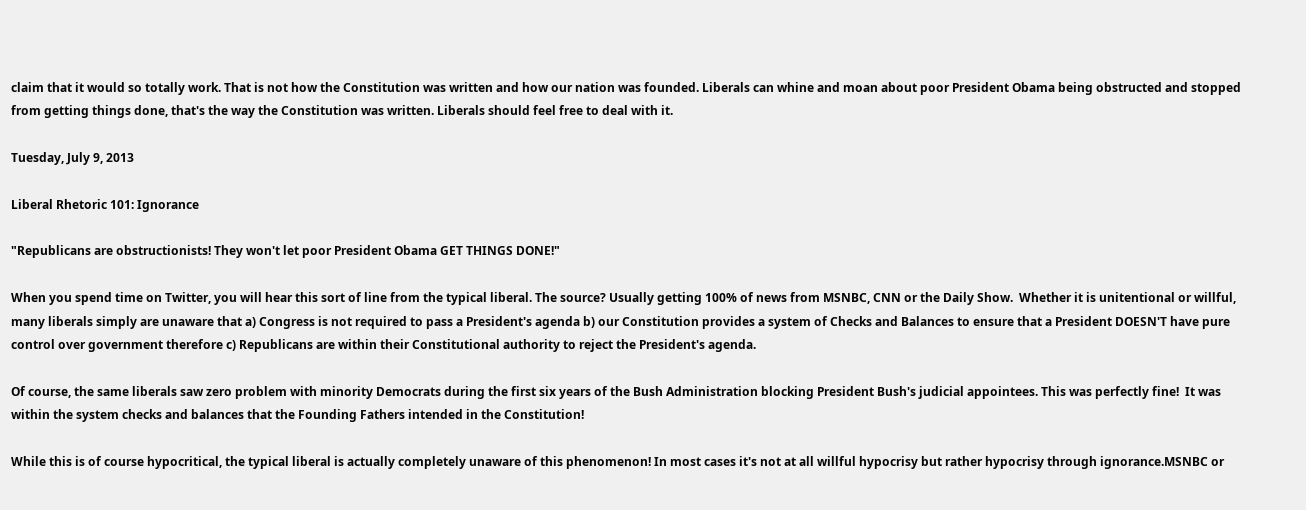claim that it would so totally work. That is not how the Constitution was written and how our nation was founded. Liberals can whine and moan about poor President Obama being obstructed and stopped from getting things done, that's the way the Constitution was written. Liberals should feel free to deal with it.

Tuesday, July 9, 2013

Liberal Rhetoric 101: Ignorance

"Republicans are obstructionists! They won't let poor President Obama GET THINGS DONE!"

When you spend time on Twitter, you will hear this sort of line from the typical liberal. The source? Usually getting 100% of news from MSNBC, CNN or the Daily Show.  Whether it is unitentional or willful, many liberals simply are unaware that a) Congress is not required to pass a President's agenda b) our Constitution provides a system of Checks and Balances to ensure that a President DOESN'T have pure control over government therefore c) Republicans are within their Constitutional authority to reject the President's agenda.

Of course, the same liberals saw zero problem with minority Democrats during the first six years of the Bush Administration blocking President Bush's judicial appointees. This was perfectly fine!  It was within the system checks and balances that the Founding Fathers intended in the Constitution!

While this is of course hypocritical, the typical liberal is actually completely unaware of this phenomenon! In most cases it's not at all willful hypocrisy but rather hypocrisy through ignorance.MSNBC or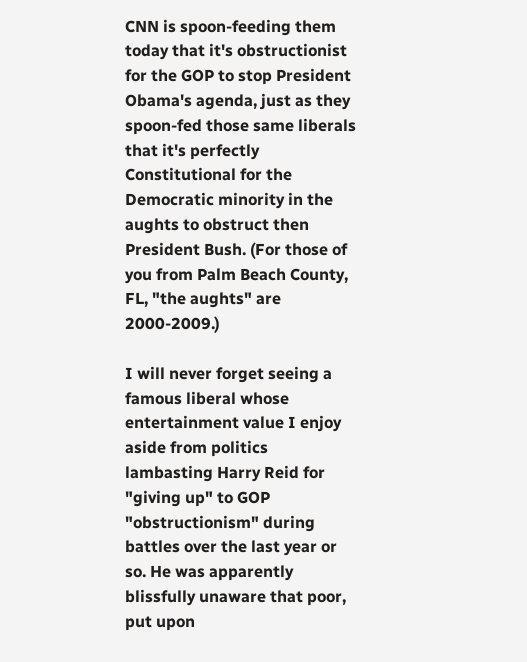CNN is spoon-feeding them today that it's obstructionist for the GOP to stop President Obama's agenda, just as they spoon-fed those same liberals that it's perfectly Constitutional for the Democratic minority in the aughts to obstruct then President Bush. (For those of you from Palm Beach County, FL, "the aughts" are 2000-2009.)

I will never forget seeing a famous liberal whose entertainment value I enjoy aside from politics lambasting Harry Reid for "giving up" to GOP "obstructionism" during battles over the last year or so. He was apparently blissfully unaware that poor, put upon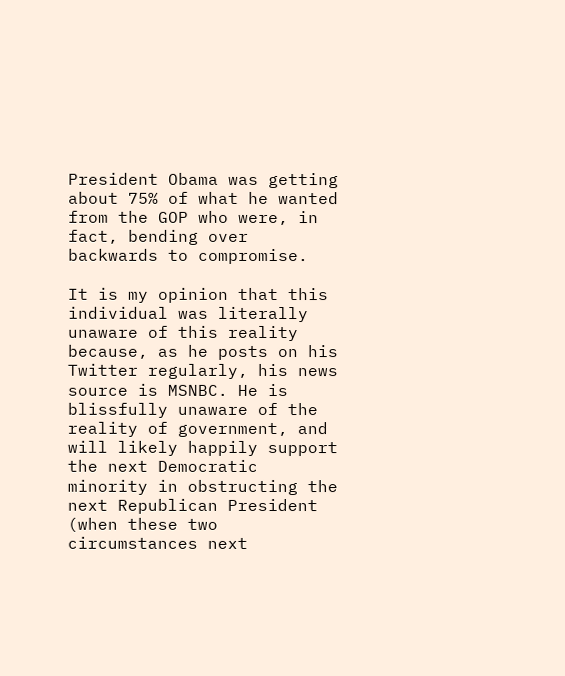President Obama was getting about 75% of what he wanted from the GOP who were, in fact, bending over backwards to compromise.

It is my opinion that this individual was literally unaware of this reality because, as he posts on his Twitter regularly, his news source is MSNBC. He is blissfully unaware of the reality of government, and will likely happily support the next Democratic minority in obstructing the next Republican President (when these two circumstances next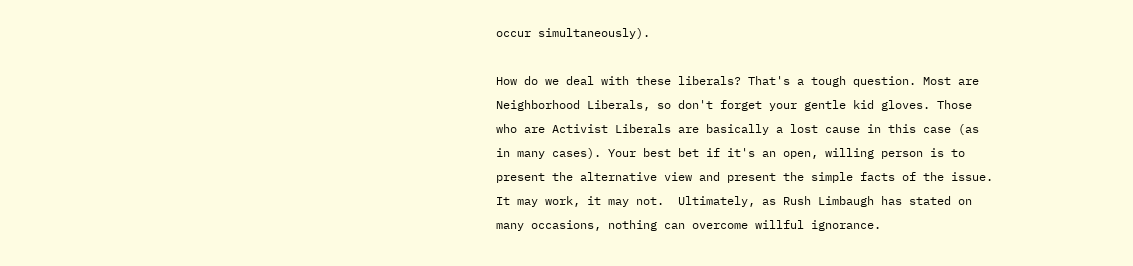occur simultaneously).

How do we deal with these liberals? That's a tough question. Most are Neighborhood Liberals, so don't forget your gentle kid gloves. Those who are Activist Liberals are basically a lost cause in this case (as in many cases). Your best bet if it's an open, willing person is to present the alternative view and present the simple facts of the issue. It may work, it may not.  Ultimately, as Rush Limbaugh has stated on many occasions, nothing can overcome willful ignorance.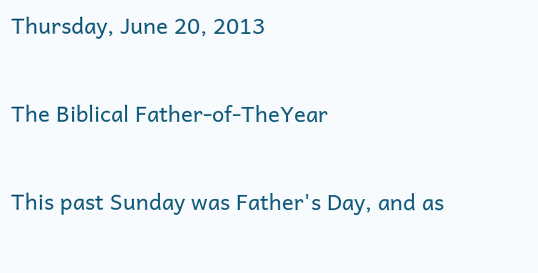Thursday, June 20, 2013

The Biblical Father-of-TheYear

This past Sunday was Father's Day, and as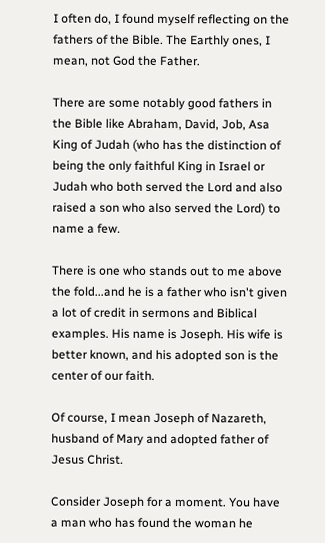I often do, I found myself reflecting on the fathers of the Bible. The Earthly ones, I mean, not God the Father.

There are some notably good fathers in the Bible like Abraham, David, Job, Asa King of Judah (who has the distinction of being the only faithful King in Israel or Judah who both served the Lord and also raised a son who also served the Lord) to name a few.

There is one who stands out to me above the fold...and he is a father who isn't given a lot of credit in sermons and Biblical examples. His name is Joseph. His wife is better known, and his adopted son is the center of our faith.

Of course, I mean Joseph of Nazareth, husband of Mary and adopted father of Jesus Christ.

Consider Joseph for a moment. You have a man who has found the woman he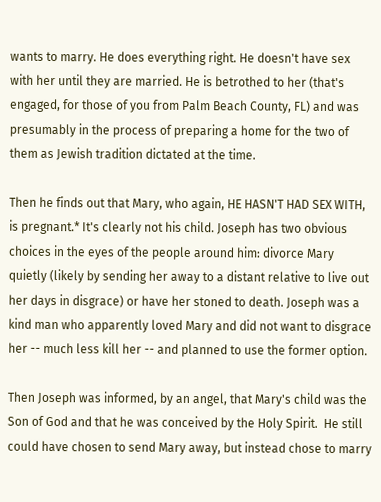wants to marry. He does everything right. He doesn't have sex with her until they are married. He is betrothed to her (that's engaged, for those of you from Palm Beach County, FL) and was presumably in the process of preparing a home for the two of them as Jewish tradition dictated at the time.

Then he finds out that Mary, who again, HE HASN'T HAD SEX WITH, is pregnant.* It's clearly not his child. Joseph has two obvious choices in the eyes of the people around him: divorce Mary quietly (likely by sending her away to a distant relative to live out her days in disgrace) or have her stoned to death. Joseph was a kind man who apparently loved Mary and did not want to disgrace her -- much less kill her -- and planned to use the former option.

Then Joseph was informed, by an angel, that Mary's child was the Son of God and that he was conceived by the Holy Spirit.  He still could have chosen to send Mary away, but instead chose to marry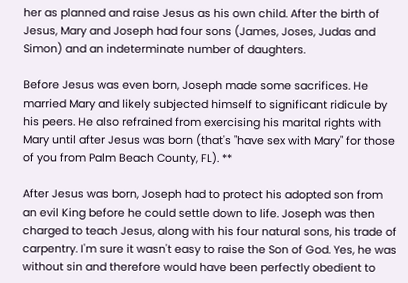her as planned and raise Jesus as his own child. After the birth of Jesus, Mary and Joseph had four sons (James, Joses, Judas and Simon) and an indeterminate number of daughters.

Before Jesus was even born, Joseph made some sacrifices. He married Mary and likely subjected himself to significant ridicule by his peers. He also refrained from exercising his marital rights with Mary until after Jesus was born (that's "have sex with Mary" for those of you from Palm Beach County, FL). **

After Jesus was born, Joseph had to protect his adopted son from an evil King before he could settle down to life. Joseph was then charged to teach Jesus, along with his four natural sons, his trade of carpentry. I'm sure it wasn't easy to raise the Son of God. Yes, he was without sin and therefore would have been perfectly obedient to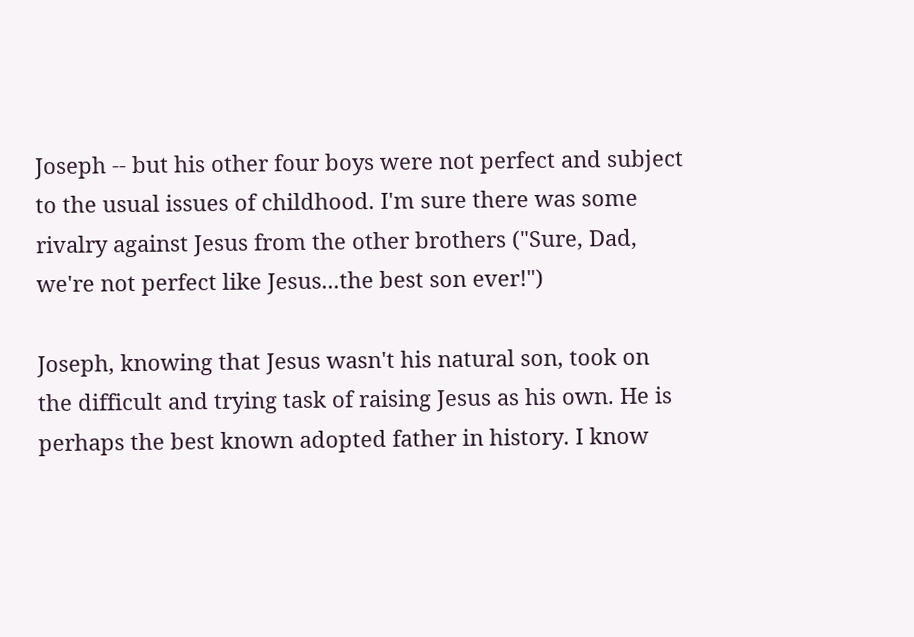Joseph -- but his other four boys were not perfect and subject to the usual issues of childhood. I'm sure there was some rivalry against Jesus from the other brothers ("Sure, Dad, we're not perfect like Jesus...the best son ever!")

Joseph, knowing that Jesus wasn't his natural son, took on the difficult and trying task of raising Jesus as his own. He is perhaps the best known adopted father in history. I know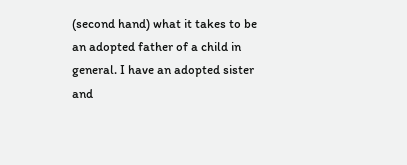(second hand) what it takes to be an adopted father of a child in general. I have an adopted sister and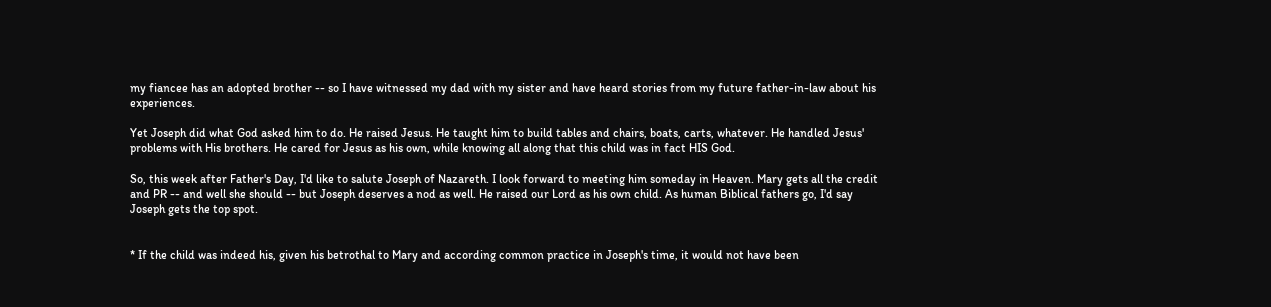my fiancee has an adopted brother -- so I have witnessed my dad with my sister and have heard stories from my future father-in-law about his experiences.

Yet Joseph did what God asked him to do. He raised Jesus. He taught him to build tables and chairs, boats, carts, whatever. He handled Jesus' problems with His brothers. He cared for Jesus as his own, while knowing all along that this child was in fact HIS God.

So, this week after Father's Day, I'd like to salute Joseph of Nazareth. I look forward to meeting him someday in Heaven. Mary gets all the credit and PR -- and well she should -- but Joseph deserves a nod as well. He raised our Lord as his own child. As human Biblical fathers go, I'd say Joseph gets the top spot.


* If the child was indeed his, given his betrothal to Mary and according common practice in Joseph's time, it would not have been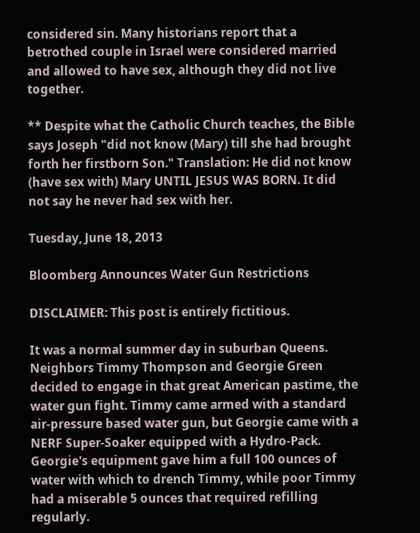considered sin. Many historians report that a betrothed couple in Israel were considered married and allowed to have sex, although they did not live together.

** Despite what the Catholic Church teaches, the Bible says Joseph "did not know (Mary) till she had brought forth her firstborn Son." Translation: He did not know (have sex with) Mary UNTIL JESUS WAS BORN. It did not say he never had sex with her.

Tuesday, June 18, 2013

Bloomberg Announces Water Gun Restrictions

DISCLAIMER: This post is entirely fictitious.

It was a normal summer day in suburban Queens.  Neighbors Timmy Thompson and Georgie Green decided to engage in that great American pastime, the water gun fight. Timmy came armed with a standard air-pressure based water gun, but Georgie came with a NERF Super-Soaker equipped with a Hydro-Pack.  Georgie's equipment gave him a full 100 ounces of water with which to drench Timmy, while poor Timmy had a miserable 5 ounces that required refilling regularly.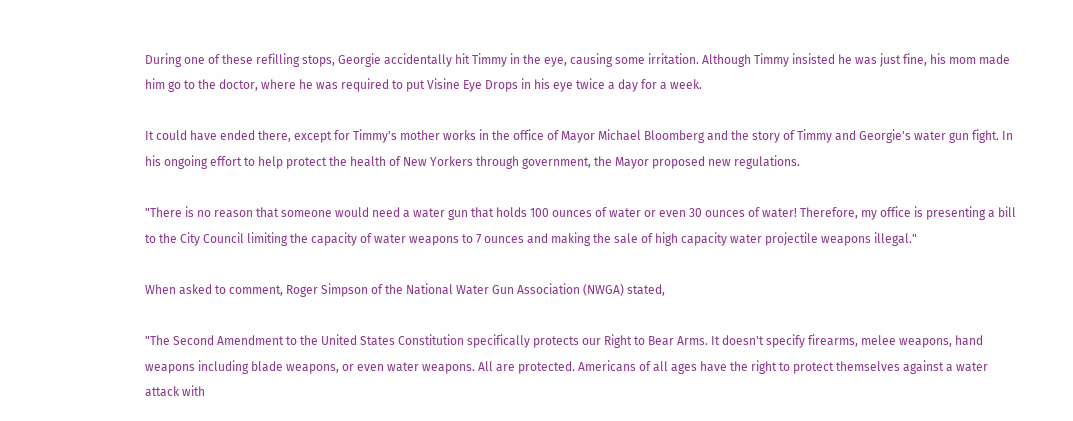During one of these refilling stops, Georgie accidentally hit Timmy in the eye, causing some irritation. Although Timmy insisted he was just fine, his mom made him go to the doctor, where he was required to put Visine Eye Drops in his eye twice a day for a week.

It could have ended there, except for Timmy's mother works in the office of Mayor Michael Bloomberg and the story of Timmy and Georgie's water gun fight. In his ongoing effort to help protect the health of New Yorkers through government, the Mayor proposed new regulations.

"There is no reason that someone would need a water gun that holds 100 ounces of water or even 30 ounces of water! Therefore, my office is presenting a bill to the City Council limiting the capacity of water weapons to 7 ounces and making the sale of high capacity water projectile weapons illegal."

When asked to comment, Roger Simpson of the National Water Gun Association (NWGA) stated,

"The Second Amendment to the United States Constitution specifically protects our Right to Bear Arms. It doesn't specify firearms, melee weapons, hand weapons including blade weapons, or even water weapons. All are protected. Americans of all ages have the right to protect themselves against a water attack with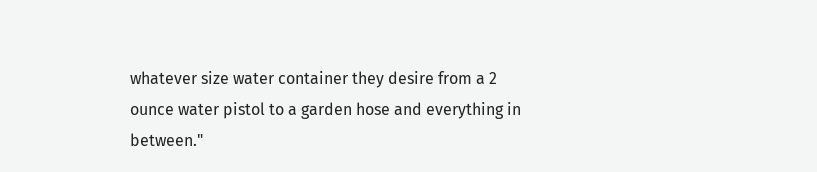whatever size water container they desire from a 2 ounce water pistol to a garden hose and everything in between."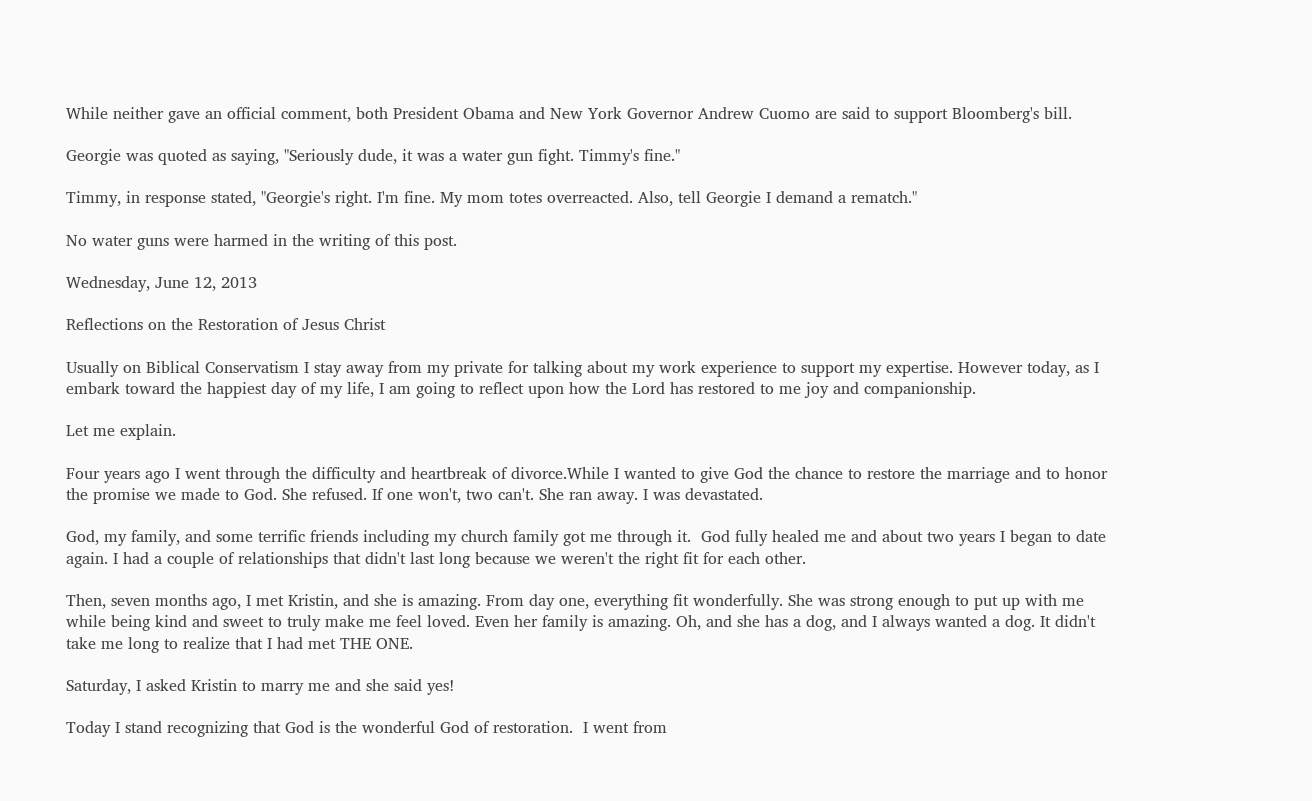While neither gave an official comment, both President Obama and New York Governor Andrew Cuomo are said to support Bloomberg's bill.

Georgie was quoted as saying, "Seriously dude, it was a water gun fight. Timmy's fine."

Timmy, in response stated, "Georgie's right. I'm fine. My mom totes overreacted. Also, tell Georgie I demand a rematch."

No water guns were harmed in the writing of this post.

Wednesday, June 12, 2013

Reflections on the Restoration of Jesus Christ

Usually on Biblical Conservatism I stay away from my private for talking about my work experience to support my expertise. However today, as I embark toward the happiest day of my life, I am going to reflect upon how the Lord has restored to me joy and companionship.

Let me explain.

Four years ago I went through the difficulty and heartbreak of divorce.While I wanted to give God the chance to restore the marriage and to honor the promise we made to God. She refused. If one won't, two can't. She ran away. I was devastated.

God, my family, and some terrific friends including my church family got me through it.  God fully healed me and about two years I began to date again. I had a couple of relationships that didn't last long because we weren't the right fit for each other.

Then, seven months ago, I met Kristin, and she is amazing. From day one, everything fit wonderfully. She was strong enough to put up with me while being kind and sweet to truly make me feel loved. Even her family is amazing. Oh, and she has a dog, and I always wanted a dog. It didn't take me long to realize that I had met THE ONE.

Saturday, I asked Kristin to marry me and she said yes!

Today I stand recognizing that God is the wonderful God of restoration.  I went from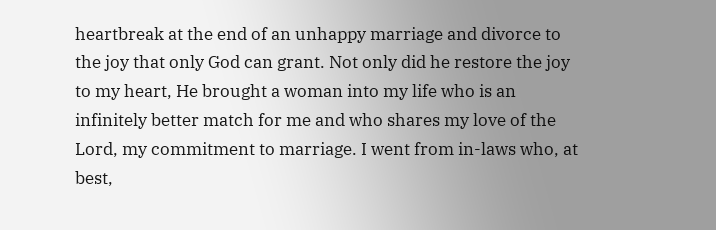heartbreak at the end of an unhappy marriage and divorce to the joy that only God can grant. Not only did he restore the joy to my heart, He brought a woman into my life who is an infinitely better match for me and who shares my love of the Lord, my commitment to marriage. I went from in-laws who, at best,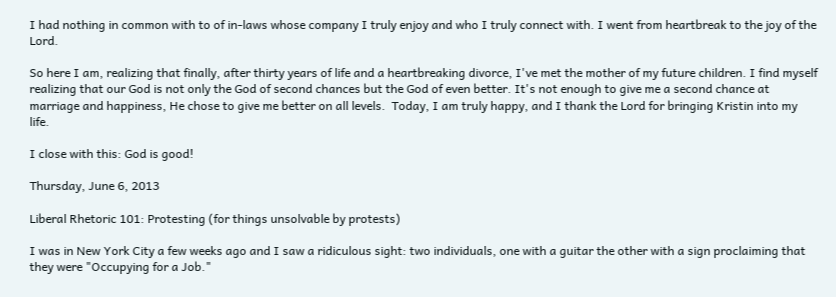I had nothing in common with to of in-laws whose company I truly enjoy and who I truly connect with. I went from heartbreak to the joy of the Lord.

So here I am, realizing that finally, after thirty years of life and a heartbreaking divorce, I've met the mother of my future children. I find myself realizing that our God is not only the God of second chances but the God of even better. It's not enough to give me a second chance at marriage and happiness, He chose to give me better on all levels.  Today, I am truly happy, and I thank the Lord for bringing Kristin into my life.

I close with this: God is good!

Thursday, June 6, 2013

Liberal Rhetoric 101: Protesting (for things unsolvable by protests)

I was in New York City a few weeks ago and I saw a ridiculous sight: two individuals, one with a guitar the other with a sign proclaiming that they were "Occupying for a Job."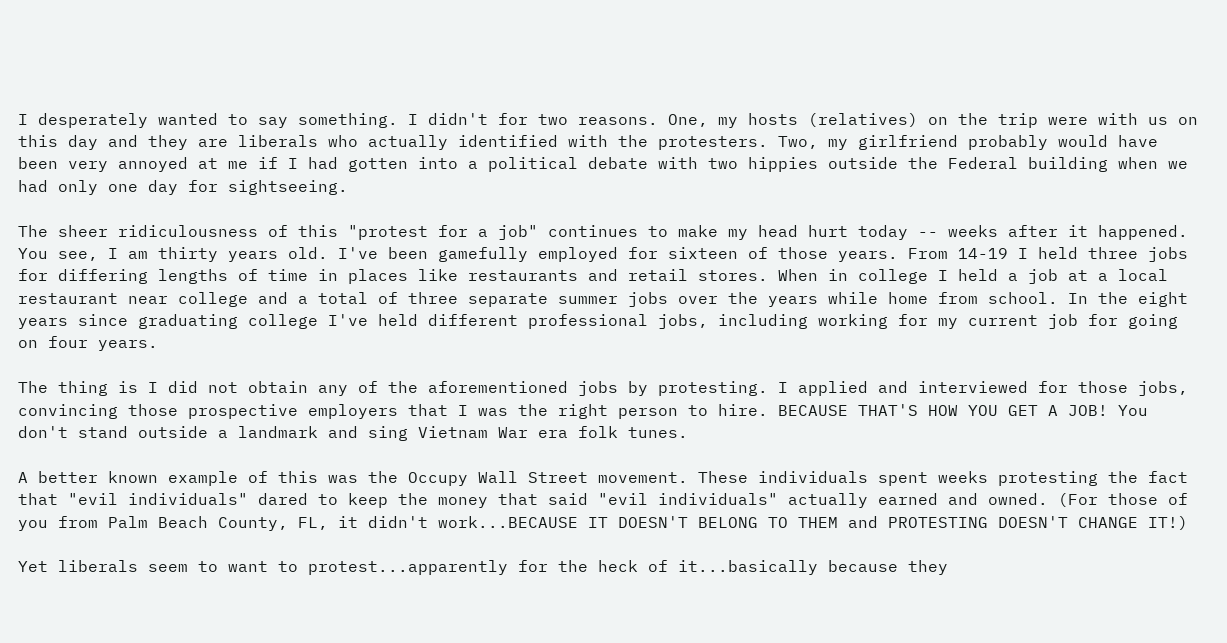I desperately wanted to say something. I didn't for two reasons. One, my hosts (relatives) on the trip were with us on this day and they are liberals who actually identified with the protesters. Two, my girlfriend probably would have been very annoyed at me if I had gotten into a political debate with two hippies outside the Federal building when we had only one day for sightseeing.

The sheer ridiculousness of this "protest for a job" continues to make my head hurt today -- weeks after it happened. You see, I am thirty years old. I've been gamefully employed for sixteen of those years. From 14-19 I held three jobs for differing lengths of time in places like restaurants and retail stores. When in college I held a job at a local restaurant near college and a total of three separate summer jobs over the years while home from school. In the eight years since graduating college I've held different professional jobs, including working for my current job for going on four years.

The thing is I did not obtain any of the aforementioned jobs by protesting. I applied and interviewed for those jobs, convincing those prospective employers that I was the right person to hire. BECAUSE THAT'S HOW YOU GET A JOB! You don't stand outside a landmark and sing Vietnam War era folk tunes.

A better known example of this was the Occupy Wall Street movement. These individuals spent weeks protesting the fact that "evil individuals" dared to keep the money that said "evil individuals" actually earned and owned. (For those of you from Palm Beach County, FL, it didn't work...BECAUSE IT DOESN'T BELONG TO THEM and PROTESTING DOESN'T CHANGE IT!)

Yet liberals seem to want to protest...apparently for the heck of it...basically because they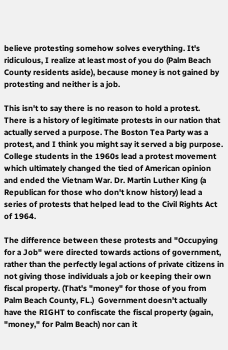believe protesting somehow solves everything. It's ridiculous, I realize at least most of you do (Palm Beach County residents aside), because money is not gained by protesting and neither is a job.

This isn't to say there is no reason to hold a protest. There is a history of legitimate protests in our nation that actually served a purpose. The Boston Tea Party was a protest, and I think you might say it served a big purpose. College students in the 1960s lead a protest movement which ultimately changed the tied of American opinion and ended the Vietnam War. Dr. Martin Luther King (a Republican for those who don't know history) lead a series of protests that helped lead to the Civil Rights Act of 1964.

The difference between these protests and "Occupying for a Job" were directed towards actions of government, rather than the perfectly legal actions of private citizens in not giving those individuals a job or keeping their own fiscal property. (That's "money" for those of you from Palm Beach County, FL.)  Government doesn't actually have the RIGHT to confiscate the fiscal property (again, "money," for Palm Beach) nor can it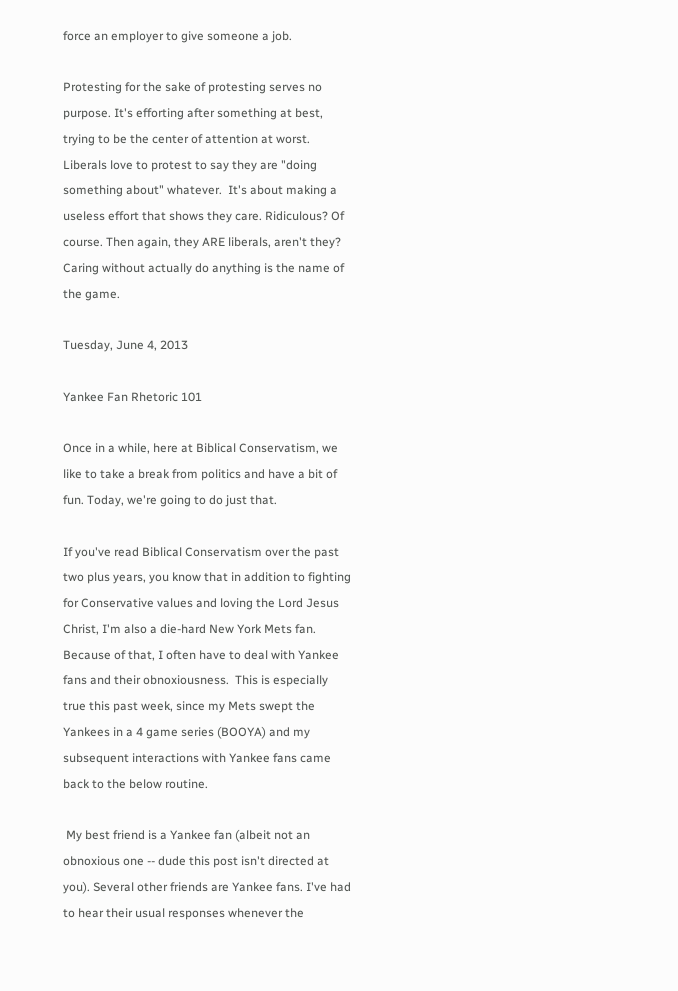force an employer to give someone a job.

Protesting for the sake of protesting serves no purpose. It's efforting after something at best, trying to be the center of attention at worst. Liberals love to protest to say they are "doing something about" whatever.  It's about making a useless effort that shows they care. Ridiculous? Of course. Then again, they ARE liberals, aren't they? Caring without actually do anything is the name of the game.

Tuesday, June 4, 2013

Yankee Fan Rhetoric 101

Once in a while, here at Biblical Conservatism, we like to take a break from politics and have a bit of fun. Today, we're going to do just that.

If you've read Biblical Conservatism over the past two plus years, you know that in addition to fighting for Conservative values and loving the Lord Jesus Christ, I'm also a die-hard New York Mets fan. Because of that, I often have to deal with Yankee fans and their obnoxiousness.  This is especially true this past week, since my Mets swept the Yankees in a 4 game series (BOOYA) and my subsequent interactions with Yankee fans came back to the below routine.

 My best friend is a Yankee fan (albeit not an obnoxious one -- dude this post isn't directed at you). Several other friends are Yankee fans. I've had to hear their usual responses whenever the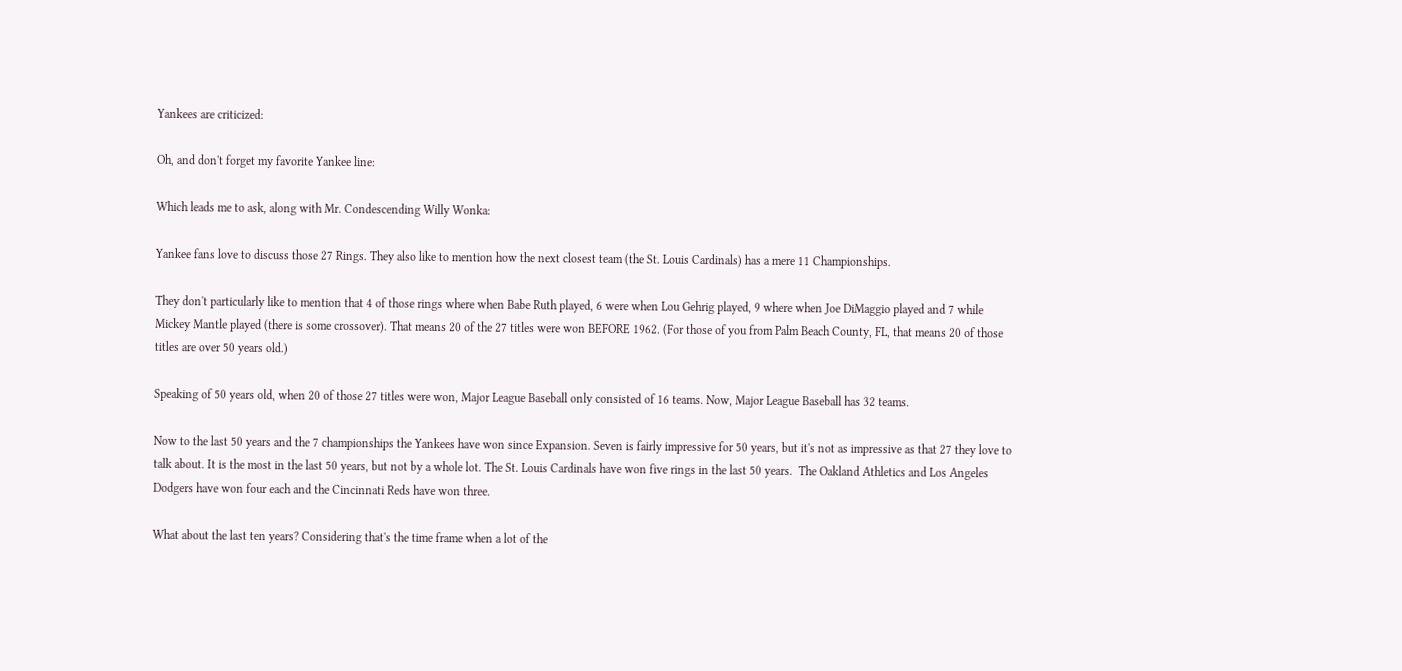Yankees are criticized:

Oh, and don't forget my favorite Yankee line:

Which leads me to ask, along with Mr. Condescending Willy Wonka:

Yankee fans love to discuss those 27 Rings. They also like to mention how the next closest team (the St. Louis Cardinals) has a mere 11 Championships.

They don't particularly like to mention that 4 of those rings where when Babe Ruth played, 6 were when Lou Gehrig played, 9 where when Joe DiMaggio played and 7 while Mickey Mantle played (there is some crossover). That means 20 of the 27 titles were won BEFORE 1962. (For those of you from Palm Beach County, FL, that means 20 of those titles are over 50 years old.)

Speaking of 50 years old, when 20 of those 27 titles were won, Major League Baseball only consisted of 16 teams. Now, Major League Baseball has 32 teams.

Now to the last 50 years and the 7 championships the Yankees have won since Expansion. Seven is fairly impressive for 50 years, but it's not as impressive as that 27 they love to talk about. It is the most in the last 50 years, but not by a whole lot. The St. Louis Cardinals have won five rings in the last 50 years.  The Oakland Athletics and Los Angeles Dodgers have won four each and the Cincinnati Reds have won three.

What about the last ten years? Considering that's the time frame when a lot of the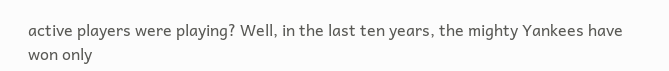active players were playing? Well, in the last ten years, the mighty Yankees have won only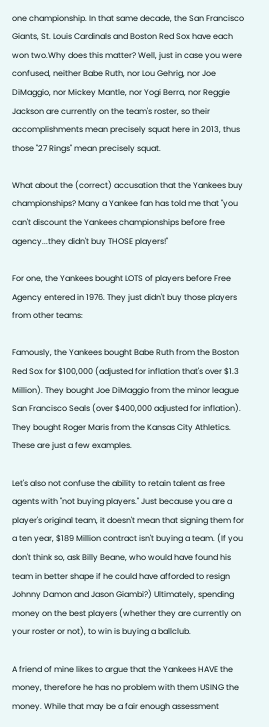one championship. In that same decade, the San Francisco Giants, St. Louis Cardinals and Boston Red Sox have each won two.Why does this matter? Well, just in case you were confused, neither Babe Ruth, nor Lou Gehrig, nor Joe DiMaggio, nor Mickey Mantle, nor Yogi Berra, nor Reggie Jackson are currently on the team's roster, so their accomplishments mean precisely squat here in 2013, thus those "27 Rings" mean precisely squat.

What about the (correct) accusation that the Yankees buy championships? Many a Yankee fan has told me that "you can't discount the Yankees championships before free agency...they didn't buy THOSE players!"

For one, the Yankees bought LOTS of players before Free Agency entered in 1976. They just didn't buy those players from other teams:

Famously, the Yankees bought Babe Ruth from the Boston Red Sox for $100,000 (adjusted for inflation that's over $1.3 Million). They bought Joe DiMaggio from the minor league San Francisco Seals (over $400,000 adjusted for inflation). They bought Roger Maris from the Kansas City Athletics.  These are just a few examples.

Let's also not confuse the ability to retain talent as free agents with "not buying players." Just because you are a player's original team, it doesn't mean that signing them for a ten year, $189 Million contract isn't buying a team. (If you don't think so, ask Billy Beane, who would have found his team in better shape if he could have afforded to resign Johnny Damon and Jason Giambi?) Ultimately, spending money on the best players (whether they are currently on your roster or not), to win is buying a ballclub.

A friend of mine likes to argue that the Yankees HAVE the money, therefore he has no problem with them USING the money. While that may be a fair enough assessment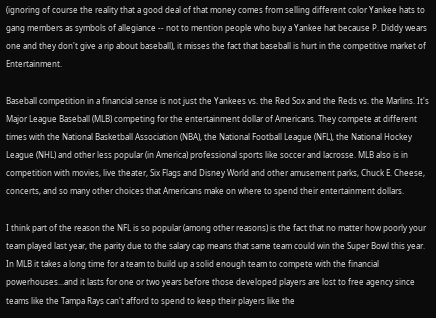(ignoring of course the reality that a good deal of that money comes from selling different color Yankee hats to gang members as symbols of allegiance -- not to mention people who buy a Yankee hat because P. Diddy wears one and they don't give a rip about baseball), it misses the fact that baseball is hurt in the competitive market of Entertainment.

Baseball competition in a financial sense is not just the Yankees vs. the Red Sox and the Reds vs. the Marlins. It's Major League Baseball (MLB) competing for the entertainment dollar of Americans. They compete at different times with the National Basketball Association (NBA), the National Football League (NFL), the National Hockey League (NHL) and other less popular (in America) professional sports like soccer and lacrosse. MLB also is in competition with movies, live theater, Six Flags and Disney World and other amusement parks, Chuck E. Cheese, concerts, and so many other choices that Americans make on where to spend their entertainment dollars.

I think part of the reason the NFL is so popular (among other reasons) is the fact that no matter how poorly your team played last year, the parity due to the salary cap means that same team could win the Super Bowl this year. In MLB it takes a long time for a team to build up a solid enough team to compete with the financial powerhouses...and it lasts for one or two years before those developed players are lost to free agency since teams like the Tampa Rays can't afford to spend to keep their players like the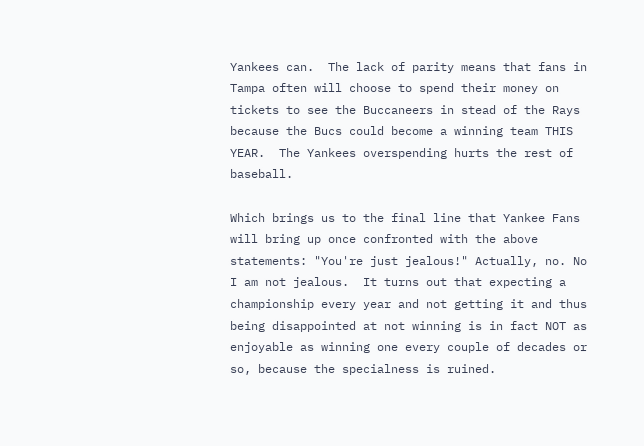Yankees can.  The lack of parity means that fans in Tampa often will choose to spend their money on tickets to see the Buccaneers in stead of the Rays because the Bucs could become a winning team THIS YEAR.  The Yankees overspending hurts the rest of baseball.

Which brings us to the final line that Yankee Fans will bring up once confronted with the above statements: "You're just jealous!" Actually, no. No I am not jealous.  It turns out that expecting a championship every year and not getting it and thus being disappointed at not winning is in fact NOT as enjoyable as winning one every couple of decades or so, because the specialness is ruined.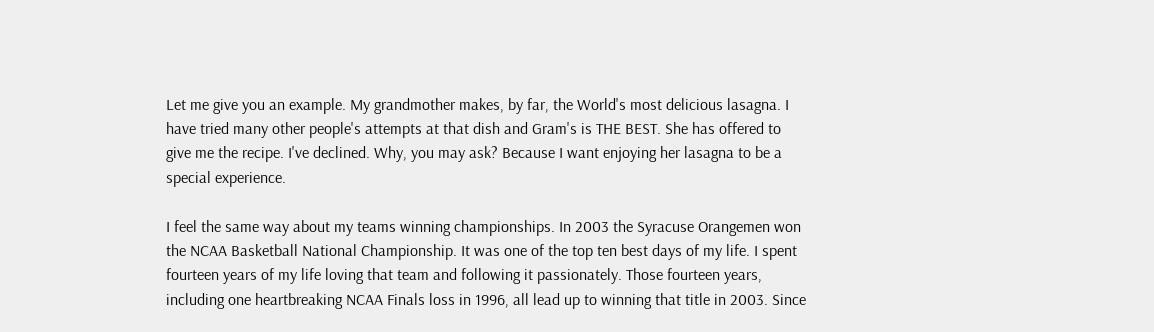Let me give you an example. My grandmother makes, by far, the World's most delicious lasagna. I have tried many other people's attempts at that dish and Gram's is THE BEST. She has offered to give me the recipe. I've declined. Why, you may ask? Because I want enjoying her lasagna to be a special experience.

I feel the same way about my teams winning championships. In 2003 the Syracuse Orangemen won the NCAA Basketball National Championship. It was one of the top ten best days of my life. I spent fourteen years of my life loving that team and following it passionately. Those fourteen years, including one heartbreaking NCAA Finals loss in 1996, all lead up to winning that title in 2003. Since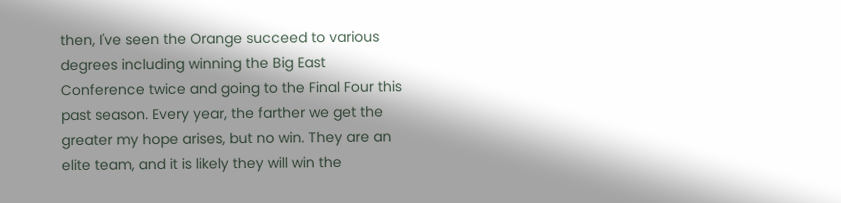then, I've seen the Orange succeed to various degrees including winning the Big East Conference twice and going to the Final Four this past season. Every year, the farther we get the greater my hope arises, but no win. They are an elite team, and it is likely they will win the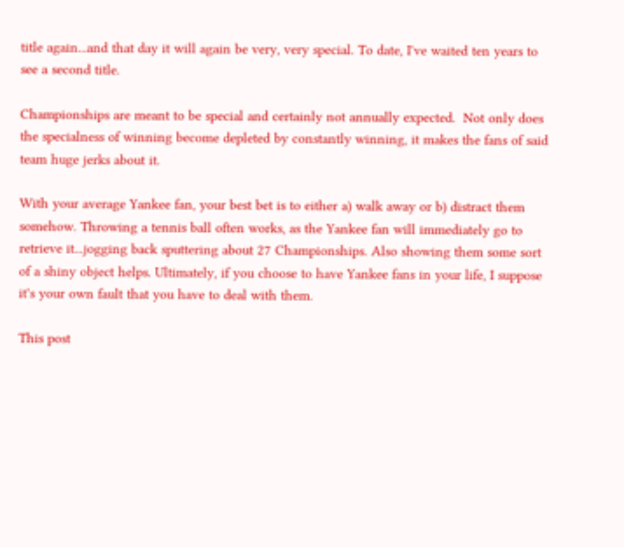title again...and that day it will again be very, very special. To date, I've waited ten years to see a second title.

Championships are meant to be special and certainly not annually expected.  Not only does the specialness of winning become depleted by constantly winning, it makes the fans of said team huge jerks about it.

With your average Yankee fan, your best bet is to either a) walk away or b) distract them somehow. Throwing a tennis ball often works, as the Yankee fan will immediately go to retrieve it...jogging back sputtering about 27 Championships. Also showing them some sort of a shiny object helps. Ultimately, if you choose to have Yankee fans in your life, I suppose it's your own fault that you have to deal with them.

This post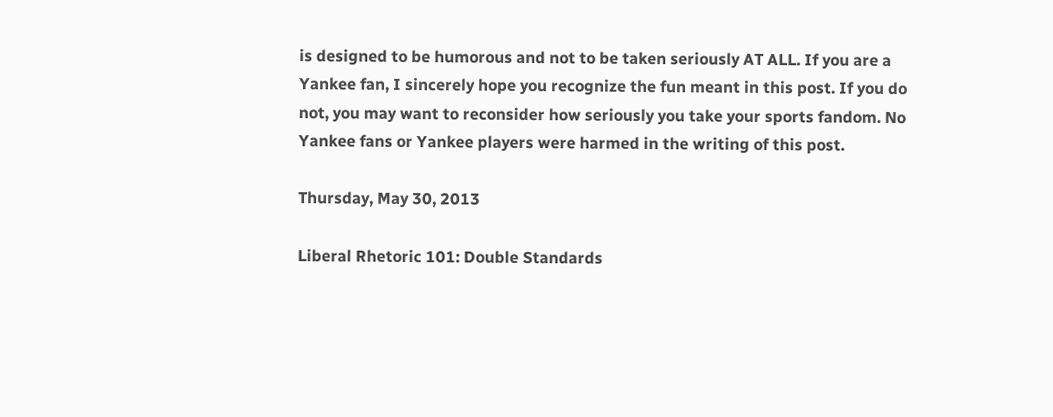is designed to be humorous and not to be taken seriously AT ALL. If you are a Yankee fan, I sincerely hope you recognize the fun meant in this post. If you do not, you may want to reconsider how seriously you take your sports fandom. No Yankee fans or Yankee players were harmed in the writing of this post.

Thursday, May 30, 2013

Liberal Rhetoric 101: Double Standards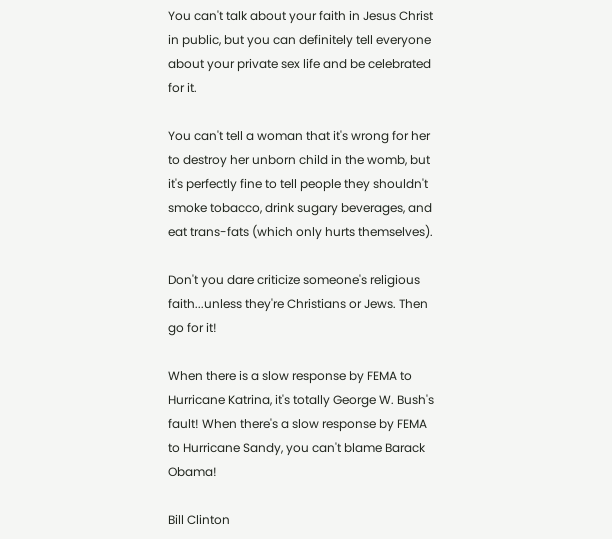You can't talk about your faith in Jesus Christ in public, but you can definitely tell everyone about your private sex life and be celebrated for it.

You can't tell a woman that it's wrong for her to destroy her unborn child in the womb, but it's perfectly fine to tell people they shouldn't smoke tobacco, drink sugary beverages, and eat trans-fats (which only hurts themselves).

Don't you dare criticize someone's religious faith...unless they're Christians or Jews. Then go for it!

When there is a slow response by FEMA to Hurricane Katrina, it's totally George W. Bush's fault! When there's a slow response by FEMA to Hurricane Sandy, you can't blame Barack Obama!

Bill Clinton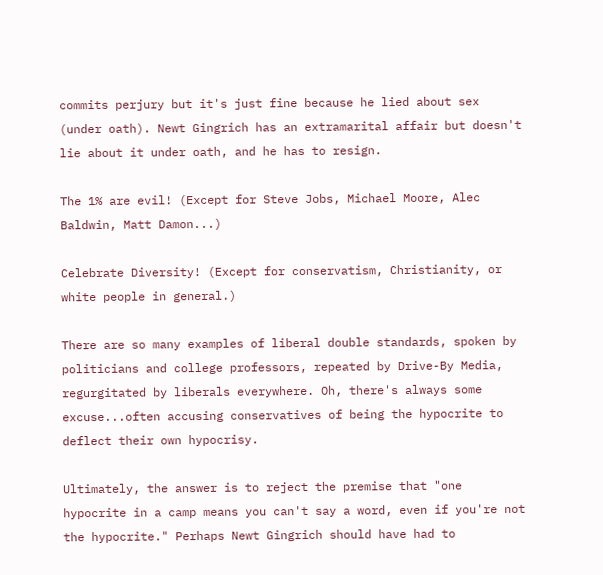commits perjury but it's just fine because he lied about sex (under oath). Newt Gingrich has an extramarital affair but doesn't lie about it under oath, and he has to resign.

The 1% are evil! (Except for Steve Jobs, Michael Moore, Alec Baldwin, Matt Damon...)

Celebrate Diversity! (Except for conservatism, Christianity, or white people in general.)

There are so many examples of liberal double standards, spoken by politicians and college professors, repeated by Drive-By Media, regurgitated by liberals everywhere. Oh, there's always some excuse...often accusing conservatives of being the hypocrite to deflect their own hypocrisy.

Ultimately, the answer is to reject the premise that "one hypocrite in a camp means you can't say a word, even if you're not the hypocrite." Perhaps Newt Gingrich should have had to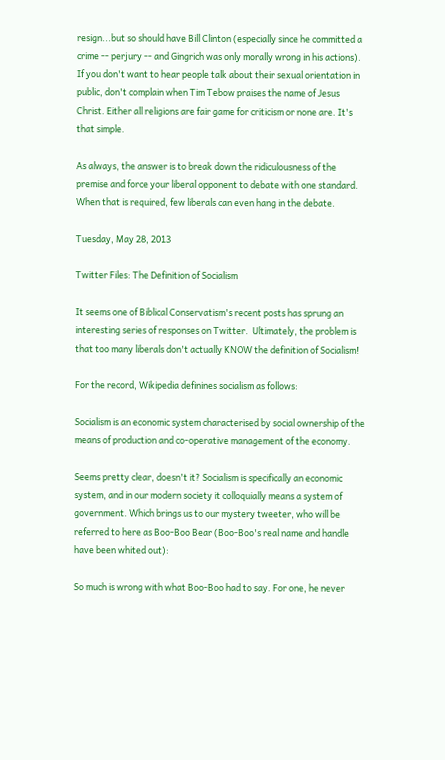resign...but so should have Bill Clinton (especially since he committed a crime -- perjury -- and Gingrich was only morally wrong in his actions). If you don't want to hear people talk about their sexual orientation in public, don't complain when Tim Tebow praises the name of Jesus Christ. Either all religions are fair game for criticism or none are. It's that simple.

As always, the answer is to break down the ridiculousness of the premise and force your liberal opponent to debate with one standard. When that is required, few liberals can even hang in the debate.

Tuesday, May 28, 2013

Twitter Files: The Definition of Socialism

It seems one of Biblical Conservatism's recent posts has sprung an interesting series of responses on Twitter.  Ultimately, the problem is that too many liberals don't actually KNOW the definition of Socialism!

For the record, Wikipedia definines socialism as follows:

Socialism is an economic system characterised by social ownership of the means of production and co-operative management of the economy.

Seems pretty clear, doesn't it? Socialism is specifically an economic system, and in our modern society it colloquially means a system of government. Which brings us to our mystery tweeter, who will be referred to here as Boo-Boo Bear (Boo-Boo's real name and handle have been whited out):

So much is wrong with what Boo-Boo had to say. For one, he never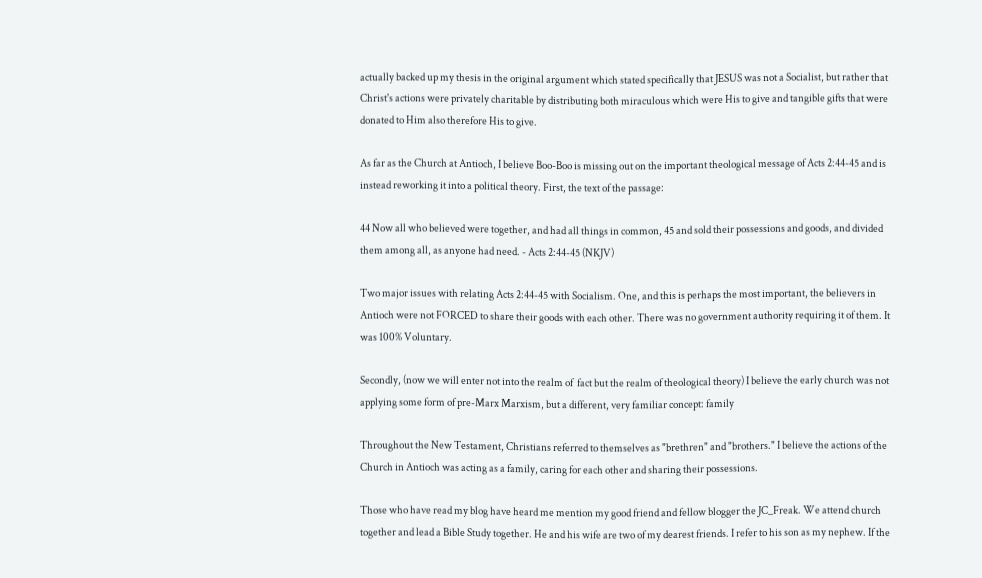actually backed up my thesis in the original argument which stated specifically that JESUS was not a Socialist, but rather that Christ's actions were privately charitable by distributing both miraculous which were His to give and tangible gifts that were donated to Him also therefore His to give.

As far as the Church at Antioch, I believe Boo-Boo is missing out on the important theological message of Acts 2:44-45 and is instead reworking it into a political theory. First, the text of the passage:

44 Now all who believed were together, and had all things in common, 45 and sold their possessions and goods, and divided them among all, as anyone had need. - Acts 2:44-45 (NKJV)

Two major issues with relating Acts 2:44-45 with Socialism. One, and this is perhaps the most important, the believers in Antioch were not FORCED to share their goods with each other. There was no government authority requiring it of them. It was 100% Voluntary.

Secondly, (now we will enter not into the realm of  fact but the realm of theological theory) I believe the early church was not applying some form of pre-Marx Marxism, but a different, very familiar concept: family

Throughout the New Testament, Christians referred to themselves as "brethren" and "brothers." I believe the actions of the Church in Antioch was acting as a family, caring for each other and sharing their possessions.

Those who have read my blog have heard me mention my good friend and fellow blogger the JC_Freak. We attend church together and lead a Bible Study together. He and his wife are two of my dearest friends. I refer to his son as my nephew. If the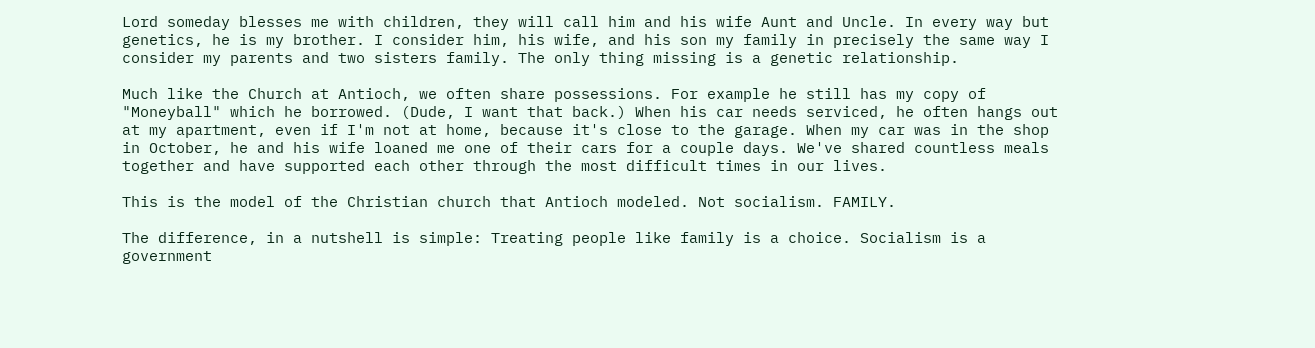Lord someday blesses me with children, they will call him and his wife Aunt and Uncle. In every way but genetics, he is my brother. I consider him, his wife, and his son my family in precisely the same way I consider my parents and two sisters family. The only thing missing is a genetic relationship.

Much like the Church at Antioch, we often share possessions. For example he still has my copy of "Moneyball" which he borrowed. (Dude, I want that back.) When his car needs serviced, he often hangs out at my apartment, even if I'm not at home, because it's close to the garage. When my car was in the shop in October, he and his wife loaned me one of their cars for a couple days. We've shared countless meals together and have supported each other through the most difficult times in our lives.

This is the model of the Christian church that Antioch modeled. Not socialism. FAMILY.

The difference, in a nutshell is simple: Treating people like family is a choice. Socialism is a government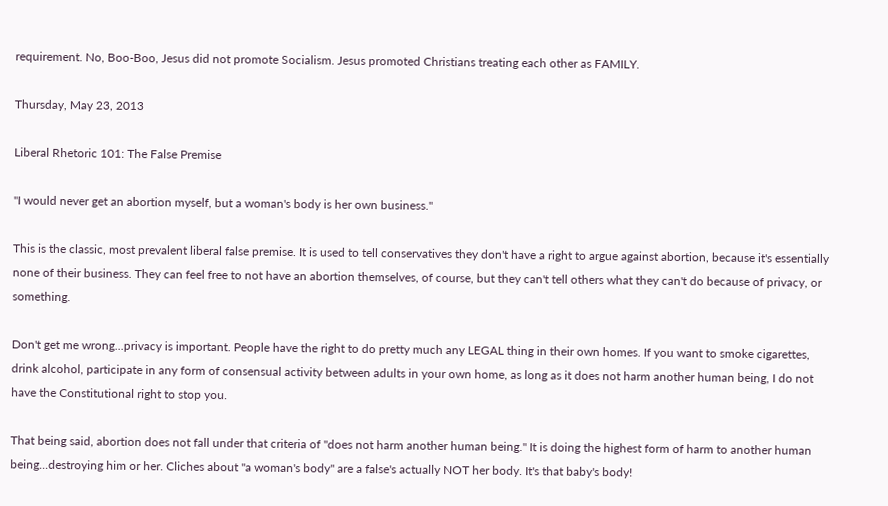requirement. No, Boo-Boo, Jesus did not promote Socialism. Jesus promoted Christians treating each other as FAMILY.

Thursday, May 23, 2013

Liberal Rhetoric 101: The False Premise

"I would never get an abortion myself, but a woman's body is her own business."

This is the classic, most prevalent liberal false premise. It is used to tell conservatives they don't have a right to argue against abortion, because it's essentially none of their business. They can feel free to not have an abortion themselves, of course, but they can't tell others what they can't do because of privacy, or something.

Don't get me wrong...privacy is important. People have the right to do pretty much any LEGAL thing in their own homes. If you want to smoke cigarettes, drink alcohol, participate in any form of consensual activity between adults in your own home, as long as it does not harm another human being, I do not have the Constitutional right to stop you.

That being said, abortion does not fall under that criteria of "does not harm another human being." It is doing the highest form of harm to another human being...destroying him or her. Cliches about "a woman's body" are a false's actually NOT her body. It's that baby's body!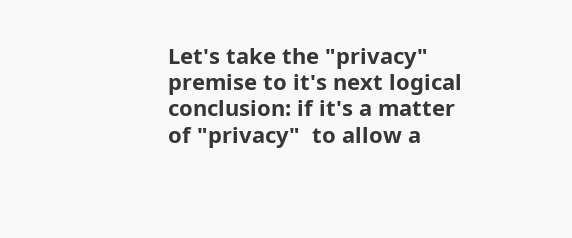Let's take the "privacy" premise to it's next logical conclusion: if it's a matter of "privacy"  to allow a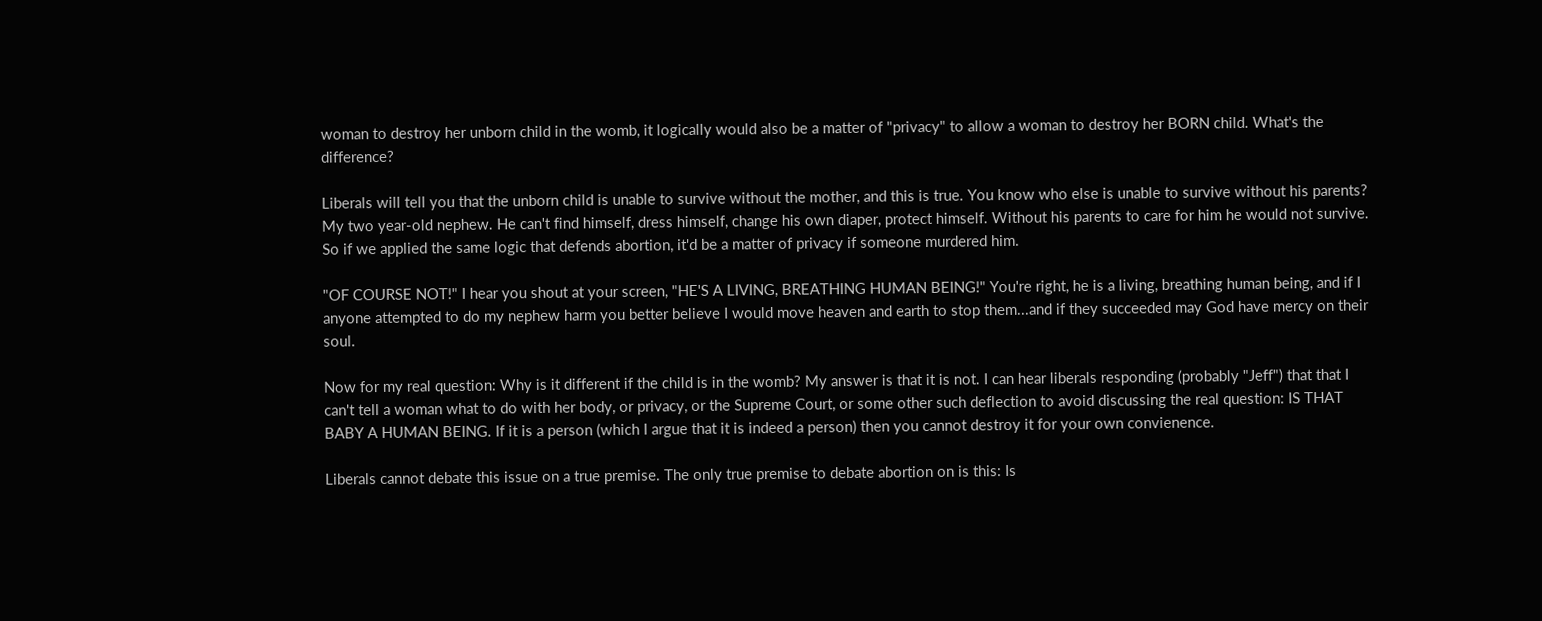woman to destroy her unborn child in the womb, it logically would also be a matter of "privacy" to allow a woman to destroy her BORN child. What's the difference?

Liberals will tell you that the unborn child is unable to survive without the mother, and this is true. You know who else is unable to survive without his parents? My two year-old nephew. He can't find himself, dress himself, change his own diaper, protect himself. Without his parents to care for him he would not survive. So if we applied the same logic that defends abortion, it'd be a matter of privacy if someone murdered him.

"OF COURSE NOT!" I hear you shout at your screen, "HE'S A LIVING, BREATHING HUMAN BEING!" You're right, he is a living, breathing human being, and if I anyone attempted to do my nephew harm you better believe I would move heaven and earth to stop them...and if they succeeded may God have mercy on their soul.

Now for my real question: Why is it different if the child is in the womb? My answer is that it is not. I can hear liberals responding (probably "Jeff") that that I can't tell a woman what to do with her body, or privacy, or the Supreme Court, or some other such deflection to avoid discussing the real question: IS THAT BABY A HUMAN BEING. If it is a person (which I argue that it is indeed a person) then you cannot destroy it for your own convienence.

Liberals cannot debate this issue on a true premise. The only true premise to debate abortion on is this: Is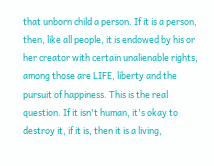that unborn child a person. If it is a person, then, like all people, it is endowed by his or her creator with certain unalienable rights, among those are LIFE, liberty and the pursuit of happiness. This is the real question. If it isn't human, it's okay to destroy it, if it is, then it is a living,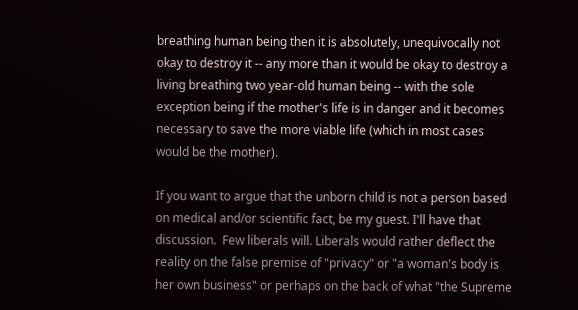breathing human being then it is absolutely, unequivocally not okay to destroy it -- any more than it would be okay to destroy a living breathing two year-old human being -- with the sole exception being if the mother's life is in danger and it becomes necessary to save the more viable life (which in most cases would be the mother).

If you want to argue that the unborn child is not a person based on medical and/or scientific fact, be my guest. I'll have that discussion.  Few liberals will. Liberals would rather deflect the reality on the false premise of "privacy" or "a woman's body is her own business" or perhaps on the back of what "the Supreme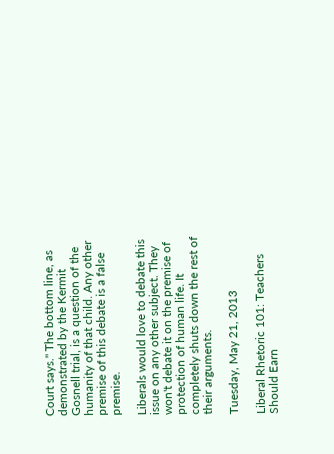Court says." The bottom line, as demonstrated by the Kermit Gosnell trial, is a question of the humanity of that child. Any other premise of this debate is a false premise.

Liberals would love to debate this issue on any other subject. They won't debate it on the premise of protection of human life. It completely shuts down the rest of their arguments.

Tuesday, May 21, 2013

Liberal Rhetoric 101: Teachers Should Earn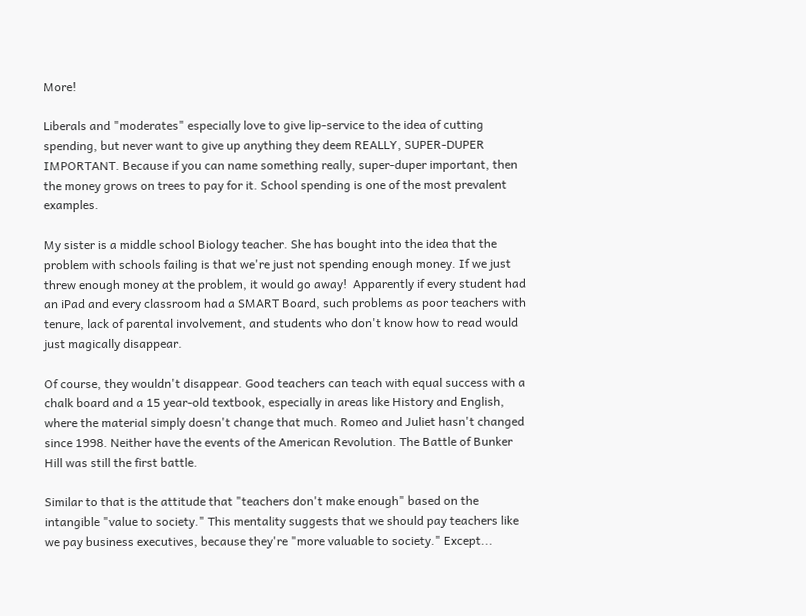More!

Liberals and "moderates" especially love to give lip-service to the idea of cutting spending, but never want to give up anything they deem REALLY, SUPER-DUPER IMPORTANT. Because if you can name something really, super-duper important, then the money grows on trees to pay for it. School spending is one of the most prevalent examples.

My sister is a middle school Biology teacher. She has bought into the idea that the problem with schools failing is that we're just not spending enough money. If we just threw enough money at the problem, it would go away!  Apparently if every student had an iPad and every classroom had a SMART Board, such problems as poor teachers with tenure, lack of parental involvement, and students who don't know how to read would just magically disappear.

Of course, they wouldn't disappear. Good teachers can teach with equal success with a chalk board and a 15 year-old textbook, especially in areas like History and English, where the material simply doesn't change that much. Romeo and Juliet hasn't changed since 1998. Neither have the events of the American Revolution. The Battle of Bunker Hill was still the first battle.

Similar to that is the attitude that "teachers don't make enough" based on the intangible "value to society." This mentality suggests that we should pay teachers like we pay business executives, because they're "more valuable to society." Except...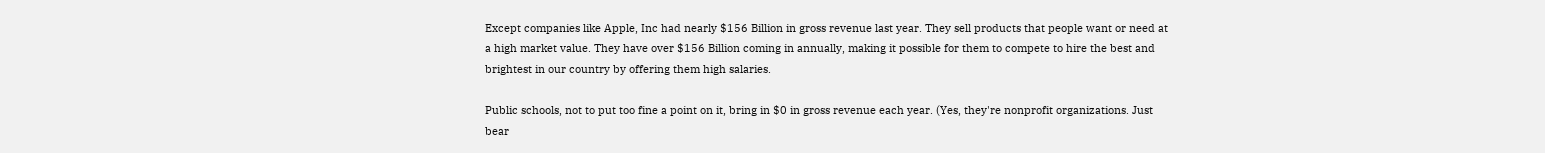Except companies like Apple, Inc had nearly $156 Billion in gross revenue last year. They sell products that people want or need at a high market value. They have over $156 Billion coming in annually, making it possible for them to compete to hire the best and brightest in our country by offering them high salaries.

Public schools, not to put too fine a point on it, bring in $0 in gross revenue each year. (Yes, they're nonprofit organizations. Just bear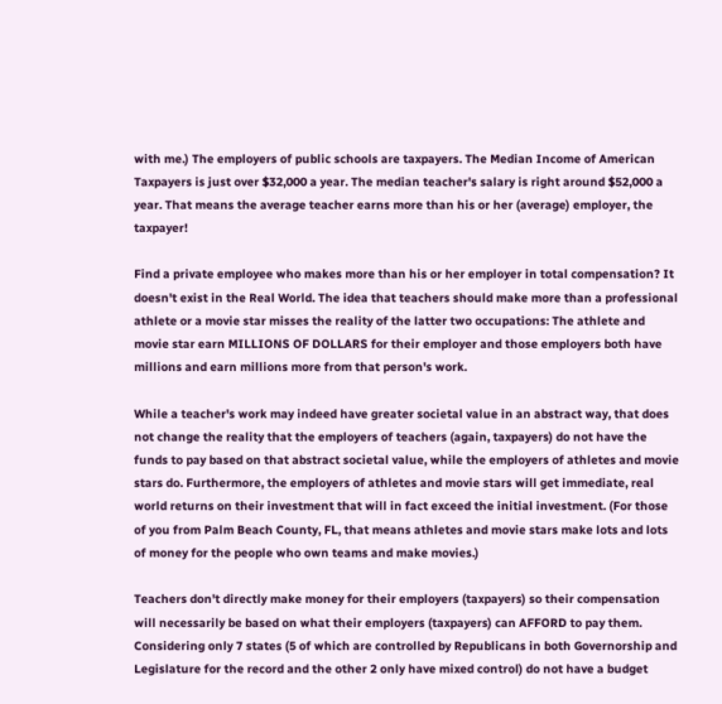with me.) The employers of public schools are taxpayers. The Median Income of American Taxpayers is just over $32,000 a year. The median teacher's salary is right around $52,000 a year. That means the average teacher earns more than his or her (average) employer, the taxpayer!

Find a private employee who makes more than his or her employer in total compensation? It doesn't exist in the Real World. The idea that teachers should make more than a professional athlete or a movie star misses the reality of the latter two occupations: The athlete and movie star earn MILLIONS OF DOLLARS for their employer and those employers both have millions and earn millions more from that person's work.

While a teacher's work may indeed have greater societal value in an abstract way, that does not change the reality that the employers of teachers (again, taxpayers) do not have the funds to pay based on that abstract societal value, while the employers of athletes and movie stars do. Furthermore, the employers of athletes and movie stars will get immediate, real world returns on their investment that will in fact exceed the initial investment. (For those of you from Palm Beach County, FL, that means athletes and movie stars make lots and lots of money for the people who own teams and make movies.)

Teachers don't directly make money for their employers (taxpayers) so their compensation will necessarily be based on what their employers (taxpayers) can AFFORD to pay them. Considering only 7 states (5 of which are controlled by Republicans in both Governorship and Legislature for the record and the other 2 only have mixed control) do not have a budget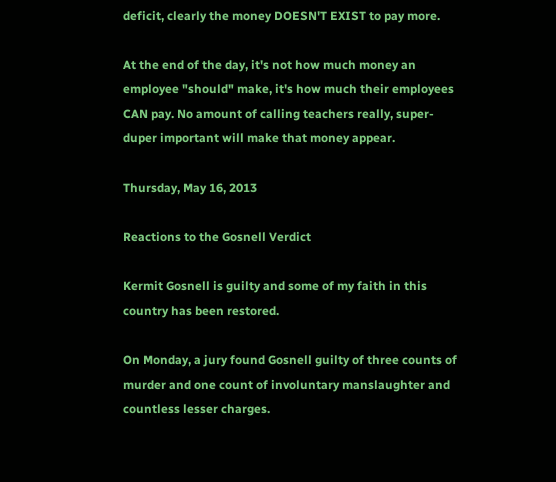deficit, clearly the money DOESN'T EXIST to pay more.

At the end of the day, it's not how much money an employee "should" make, it's how much their employees CAN pay. No amount of calling teachers really, super-duper important will make that money appear.

Thursday, May 16, 2013

Reactions to the Gosnell Verdict

Kermit Gosnell is guilty and some of my faith in this country has been restored.

On Monday, a jury found Gosnell guilty of three counts of murder and one count of involuntary manslaughter and countless lesser charges.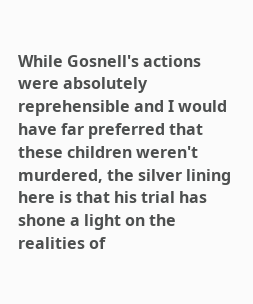While Gosnell's actions were absolutely reprehensible and I would have far preferred that these children weren't murdered, the silver lining here is that his trial has shone a light on the realities of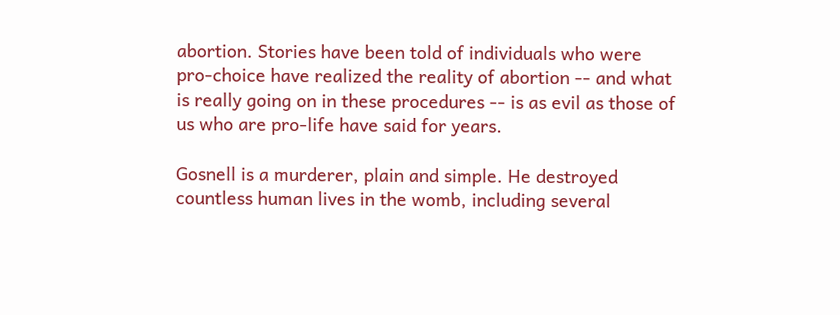abortion. Stories have been told of individuals who were pro-choice have realized the reality of abortion -- and what is really going on in these procedures -- is as evil as those of us who are pro-life have said for years.

Gosnell is a murderer, plain and simple. He destroyed countless human lives in the womb, including several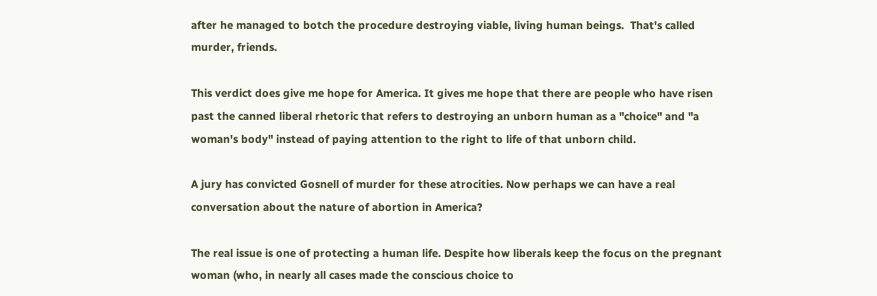after he managed to botch the procedure destroying viable, living human beings.  That's called murder, friends.

This verdict does give me hope for America. It gives me hope that there are people who have risen past the canned liberal rhetoric that refers to destroying an unborn human as a "choice" and "a woman's body" instead of paying attention to the right to life of that unborn child.

A jury has convicted Gosnell of murder for these atrocities. Now perhaps we can have a real conversation about the nature of abortion in America?

The real issue is one of protecting a human life. Despite how liberals keep the focus on the pregnant woman (who, in nearly all cases made the conscious choice to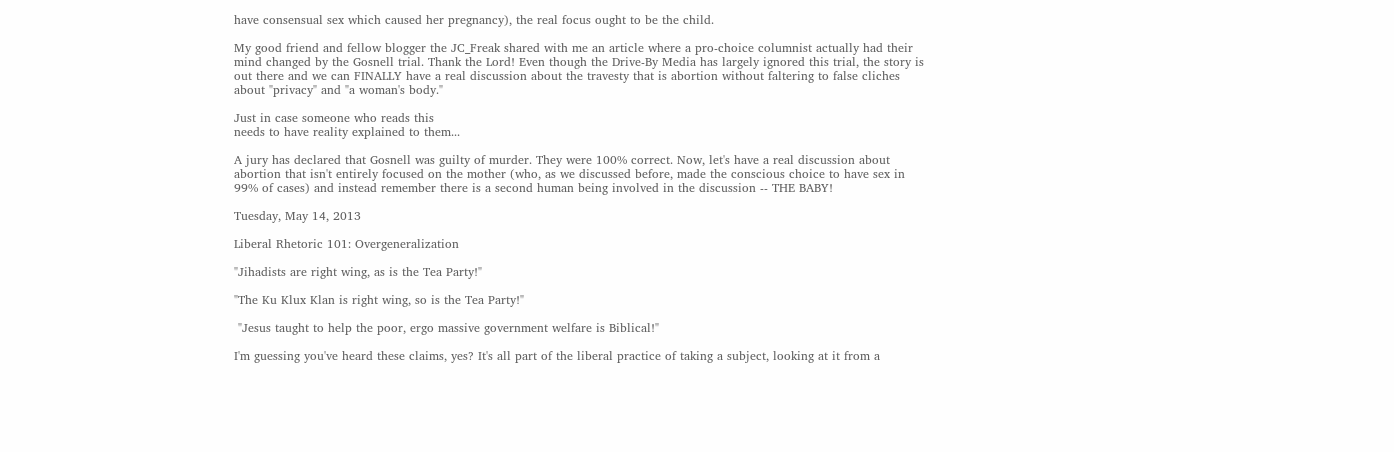have consensual sex which caused her pregnancy), the real focus ought to be the child.

My good friend and fellow blogger the JC_Freak shared with me an article where a pro-choice columnist actually had their mind changed by the Gosnell trial. Thank the Lord! Even though the Drive-By Media has largely ignored this trial, the story is out there and we can FINALLY have a real discussion about the travesty that is abortion without faltering to false cliches about "privacy" and "a woman's body."

Just in case someone who reads this
needs to have reality explained to them...

A jury has declared that Gosnell was guilty of murder. They were 100% correct. Now, let's have a real discussion about abortion that isn't entirely focused on the mother (who, as we discussed before, made the conscious choice to have sex in 99% of cases) and instead remember there is a second human being involved in the discussion -- THE BABY!

Tuesday, May 14, 2013

Liberal Rhetoric 101: Overgeneralization

"Jihadists are right wing, as is the Tea Party!"

"The Ku Klux Klan is right wing, so is the Tea Party!"

 "Jesus taught to help the poor, ergo massive government welfare is Biblical!"

I'm guessing you've heard these claims, yes? It's all part of the liberal practice of taking a subject, looking at it from a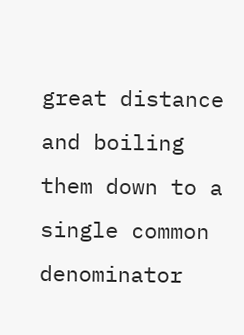great distance and boiling them down to a single common denominator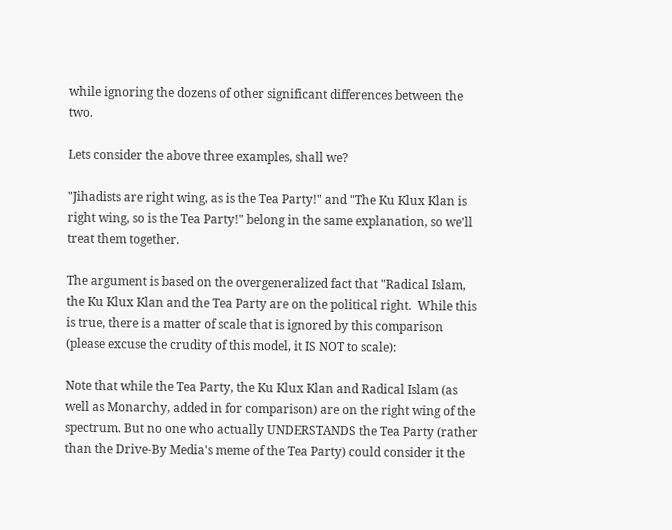while ignoring the dozens of other significant differences between the two.

Lets consider the above three examples, shall we?

"Jihadists are right wing, as is the Tea Party!" and "The Ku Klux Klan is right wing, so is the Tea Party!" belong in the same explanation, so we'll treat them together.

The argument is based on the overgeneralized fact that "Radical Islam, the Ku Klux Klan and the Tea Party are on the political right.  While this is true, there is a matter of scale that is ignored by this comparison (please excuse the crudity of this model, it IS NOT to scale):

Note that while the Tea Party, the Ku Klux Klan and Radical Islam (as well as Monarchy, added in for comparison) are on the right wing of the spectrum. But no one who actually UNDERSTANDS the Tea Party (rather than the Drive-By Media's meme of the Tea Party) could consider it the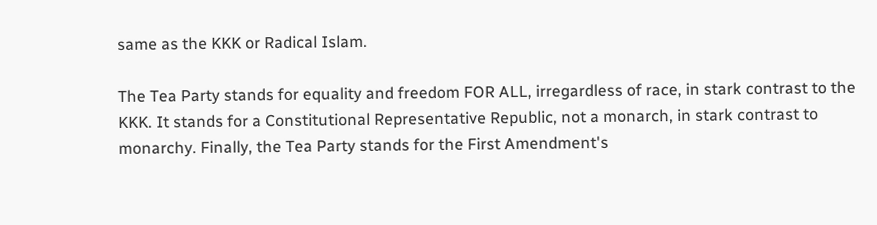same as the KKK or Radical Islam.

The Tea Party stands for equality and freedom FOR ALL, irregardless of race, in stark contrast to the KKK. It stands for a Constitutional Representative Republic, not a monarch, in stark contrast to monarchy. Finally, the Tea Party stands for the First Amendment's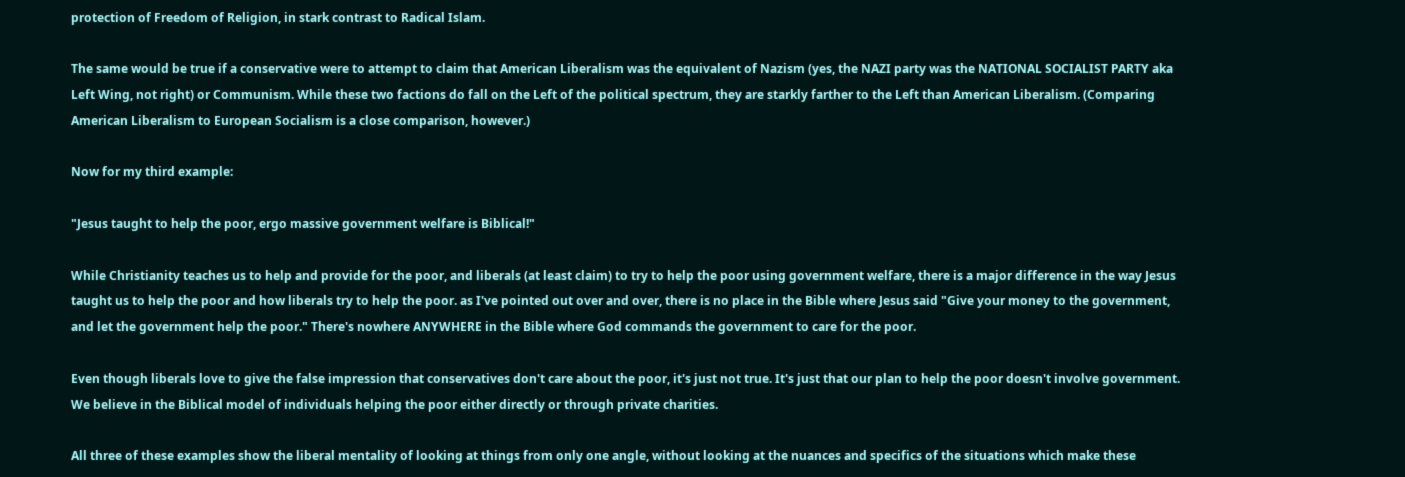protection of Freedom of Religion, in stark contrast to Radical Islam.

The same would be true if a conservative were to attempt to claim that American Liberalism was the equivalent of Nazism (yes, the NAZI party was the NATIONAL SOCIALIST PARTY aka Left Wing, not right) or Communism. While these two factions do fall on the Left of the political spectrum, they are starkly farther to the Left than American Liberalism. (Comparing American Liberalism to European Socialism is a close comparison, however.)

Now for my third example:

"Jesus taught to help the poor, ergo massive government welfare is Biblical!"

While Christianity teaches us to help and provide for the poor, and liberals (at least claim) to try to help the poor using government welfare, there is a major difference in the way Jesus taught us to help the poor and how liberals try to help the poor. as I've pointed out over and over, there is no place in the Bible where Jesus said "Give your money to the government, and let the government help the poor." There's nowhere ANYWHERE in the Bible where God commands the government to care for the poor.

Even though liberals love to give the false impression that conservatives don't care about the poor, it's just not true. It's just that our plan to help the poor doesn't involve government. We believe in the Biblical model of individuals helping the poor either directly or through private charities.

All three of these examples show the liberal mentality of looking at things from only one angle, without looking at the nuances and specifics of the situations which make these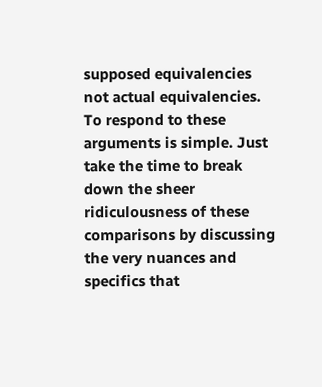supposed equivalencies not actual equivalencies.  To respond to these arguments is simple. Just take the time to break down the sheer ridiculousness of these comparisons by discussing the very nuances and specifics that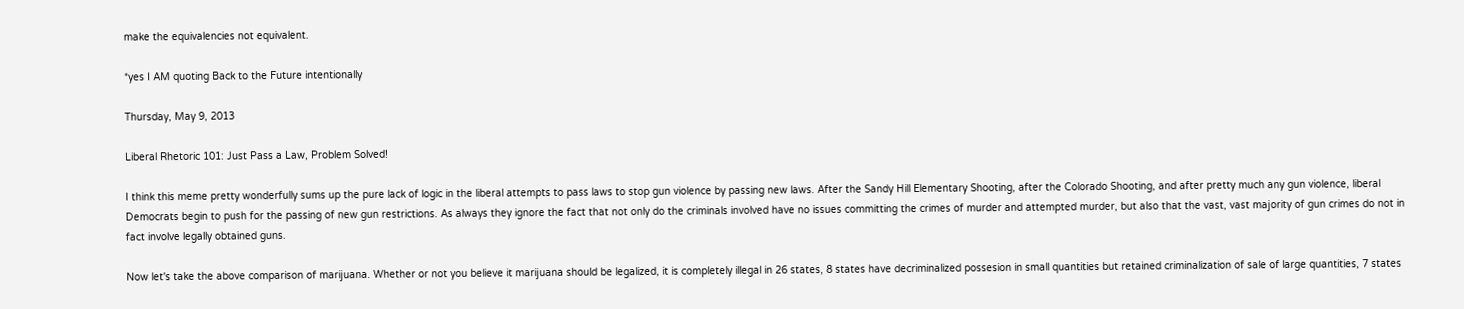make the equivalencies not equivalent.

*yes I AM quoting Back to the Future intentionally

Thursday, May 9, 2013

Liberal Rhetoric 101: Just Pass a Law, Problem Solved!

I think this meme pretty wonderfully sums up the pure lack of logic in the liberal attempts to pass laws to stop gun violence by passing new laws. After the Sandy Hill Elementary Shooting, after the Colorado Shooting, and after pretty much any gun violence, liberal Democrats begin to push for the passing of new gun restrictions. As always they ignore the fact that not only do the criminals involved have no issues committing the crimes of murder and attempted murder, but also that the vast, vast majority of gun crimes do not in fact involve legally obtained guns.

Now let's take the above comparison of marijuana. Whether or not you believe it marijuana should be legalized, it is completely illegal in 26 states, 8 states have decriminalized possesion in small quantities but retained criminalization of sale of large quantities, 7 states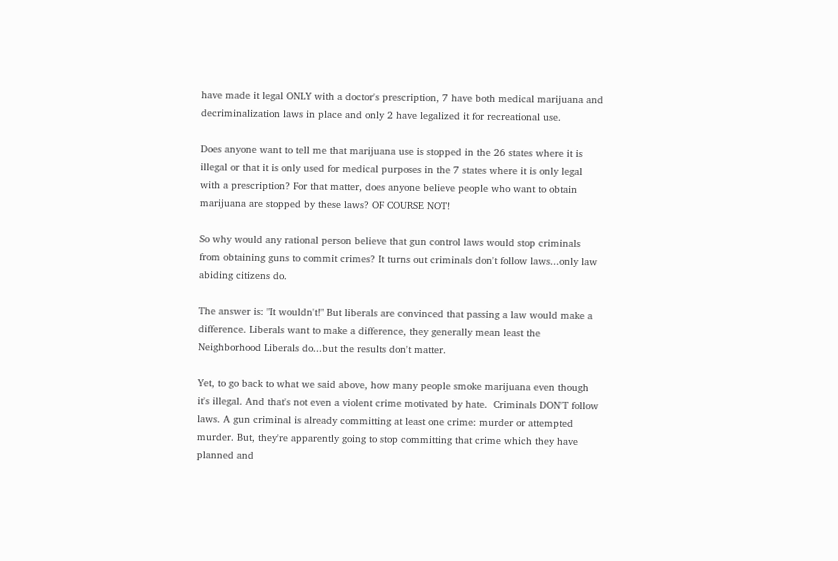have made it legal ONLY with a doctor's prescription, 7 have both medical marijuana and decriminalization laws in place and only 2 have legalized it for recreational use.

Does anyone want to tell me that marijuana use is stopped in the 26 states where it is illegal or that it is only used for medical purposes in the 7 states where it is only legal with a prescription? For that matter, does anyone believe people who want to obtain marijuana are stopped by these laws? OF COURSE NOT!

So why would any rational person believe that gun control laws would stop criminals from obtaining guns to commit crimes? It turns out criminals don't follow laws...only law abiding citizens do.

The answer is: "It wouldn't!" But liberals are convinced that passing a law would make a difference. Liberals want to make a difference, they generally mean least the Neighborhood Liberals do...but the results don't matter.

Yet, to go back to what we said above, how many people smoke marijuana even though it's illegal. And that's not even a violent crime motivated by hate.  Criminals DON'T follow laws. A gun criminal is already committing at least one crime: murder or attempted murder. But, they're apparently going to stop committing that crime which they have planned and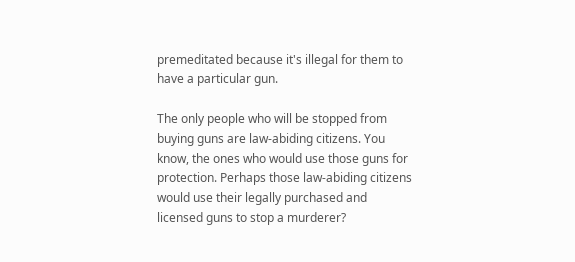premeditated because it's illegal for them to have a particular gun.

The only people who will be stopped from buying guns are law-abiding citizens. You know, the ones who would use those guns for protection. Perhaps those law-abiding citizens would use their legally purchased and licensed guns to stop a murderer?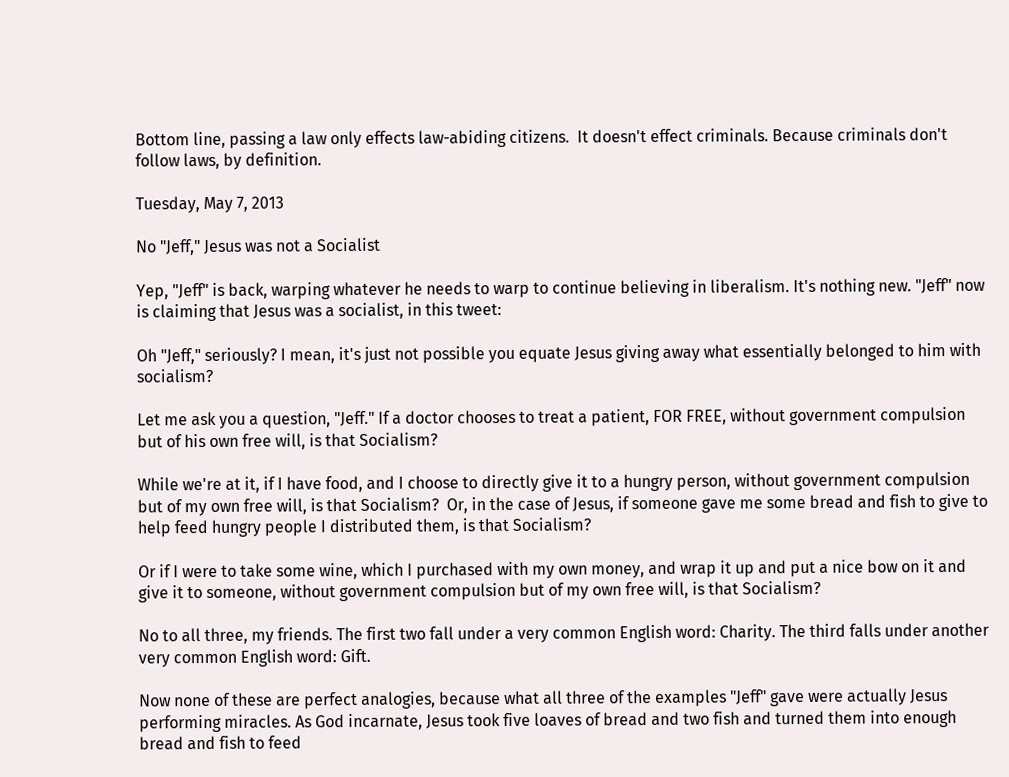Bottom line, passing a law only effects law-abiding citizens.  It doesn't effect criminals. Because criminals don't follow laws, by definition.

Tuesday, May 7, 2013

No "Jeff," Jesus was not a Socialist

Yep, "Jeff" is back, warping whatever he needs to warp to continue believing in liberalism. It's nothing new. "Jeff" now is claiming that Jesus was a socialist, in this tweet:

Oh "Jeff," seriously? I mean, it's just not possible you equate Jesus giving away what essentially belonged to him with socialism?

Let me ask you a question, "Jeff." If a doctor chooses to treat a patient, FOR FREE, without government compulsion but of his own free will, is that Socialism?

While we're at it, if I have food, and I choose to directly give it to a hungry person, without government compulsion but of my own free will, is that Socialism?  Or, in the case of Jesus, if someone gave me some bread and fish to give to help feed hungry people I distributed them, is that Socialism?

Or if I were to take some wine, which I purchased with my own money, and wrap it up and put a nice bow on it and give it to someone, without government compulsion but of my own free will, is that Socialism?

No to all three, my friends. The first two fall under a very common English word: Charity. The third falls under another very common English word: Gift.

Now none of these are perfect analogies, because what all three of the examples "Jeff" gave were actually Jesus performing miracles. As God incarnate, Jesus took five loaves of bread and two fish and turned them into enough bread and fish to feed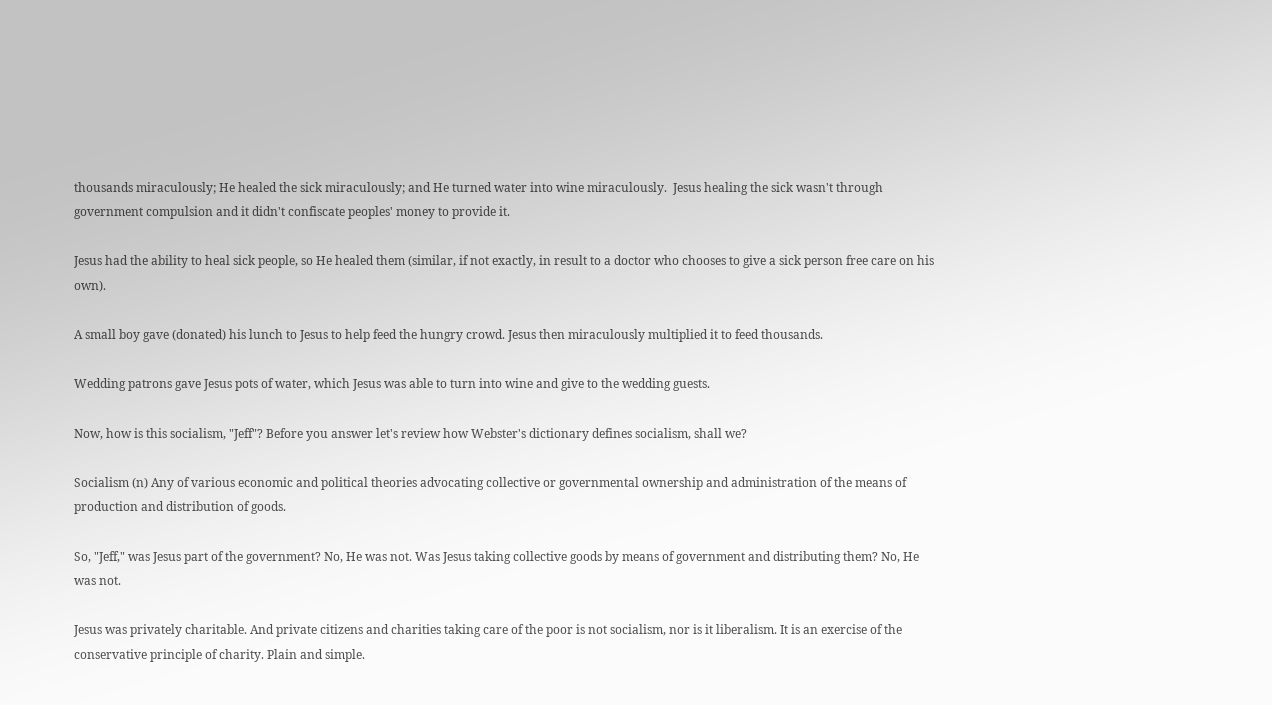thousands miraculously; He healed the sick miraculously; and He turned water into wine miraculously.  Jesus healing the sick wasn't through government compulsion and it didn't confiscate peoples' money to provide it.

Jesus had the ability to heal sick people, so He healed them (similar, if not exactly, in result to a doctor who chooses to give a sick person free care on his own).

A small boy gave (donated) his lunch to Jesus to help feed the hungry crowd. Jesus then miraculously multiplied it to feed thousands.

Wedding patrons gave Jesus pots of water, which Jesus was able to turn into wine and give to the wedding guests.

Now, how is this socialism, "Jeff"? Before you answer let's review how Webster's dictionary defines socialism, shall we?

Socialism (n) Any of various economic and political theories advocating collective or governmental ownership and administration of the means of production and distribution of goods.

So, "Jeff," was Jesus part of the government? No, He was not. Was Jesus taking collective goods by means of government and distributing them? No, He was not.

Jesus was privately charitable. And private citizens and charities taking care of the poor is not socialism, nor is it liberalism. It is an exercise of the conservative principle of charity. Plain and simple.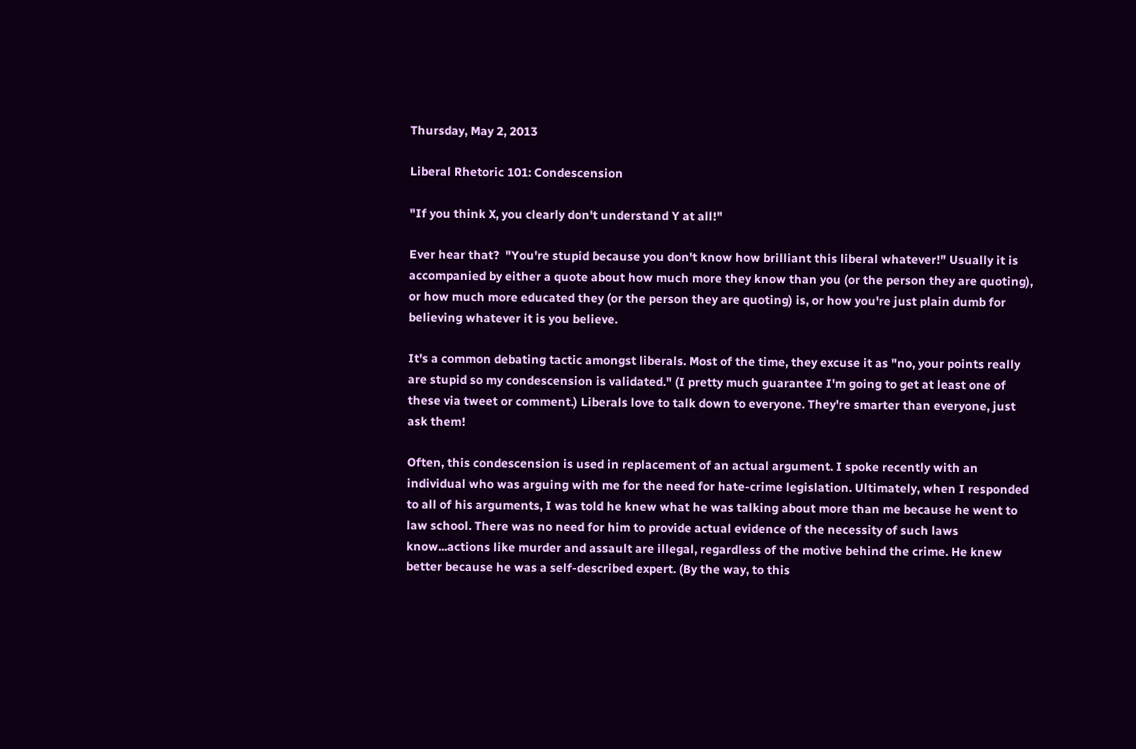Thursday, May 2, 2013

Liberal Rhetoric 101: Condescension

"If you think X, you clearly don't understand Y at all!"

Ever hear that?  "You're stupid because you don't know how brilliant this liberal whatever!" Usually it is accompanied by either a quote about how much more they know than you (or the person they are quoting), or how much more educated they (or the person they are quoting) is, or how you're just plain dumb for believing whatever it is you believe.

It's a common debating tactic amongst liberals. Most of the time, they excuse it as "no, your points really are stupid so my condescension is validated." (I pretty much guarantee I'm going to get at least one of these via tweet or comment.) Liberals love to talk down to everyone. They're smarter than everyone, just ask them!

Often, this condescension is used in replacement of an actual argument. I spoke recently with an individual who was arguing with me for the need for hate-crime legislation. Ultimately, when I responded to all of his arguments, I was told he knew what he was talking about more than me because he went to law school. There was no need for him to provide actual evidence of the necessity of such laws know...actions like murder and assault are illegal, regardless of the motive behind the crime. He knew better because he was a self-described expert. (By the way, to this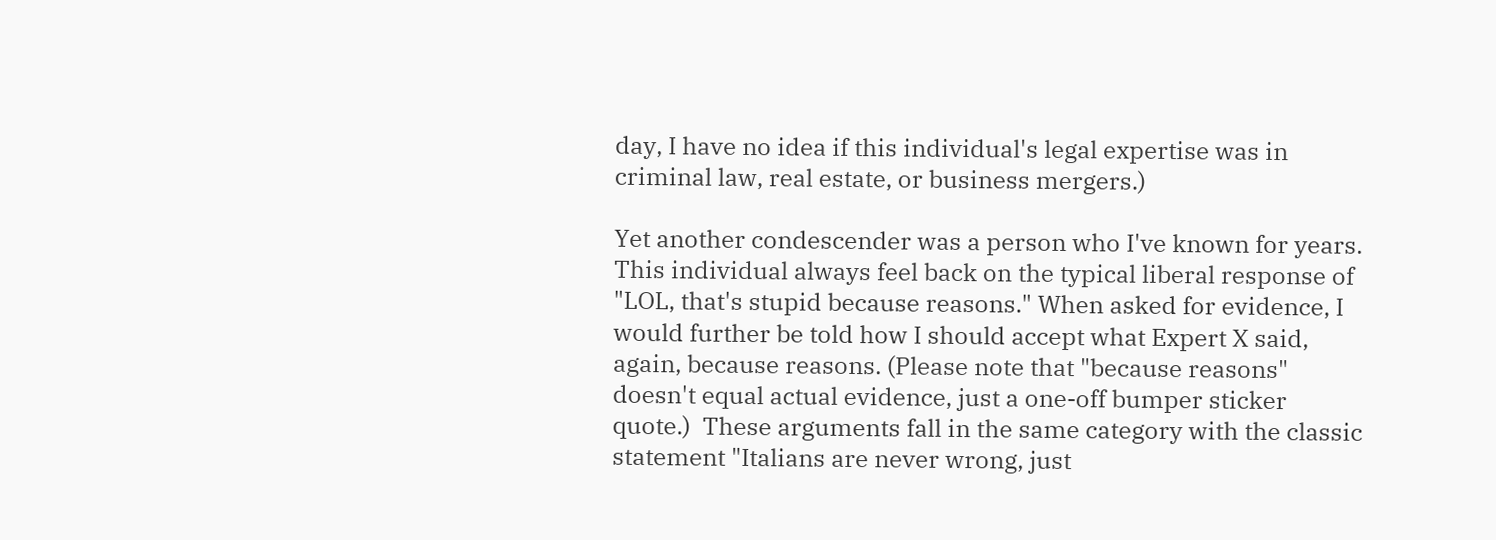day, I have no idea if this individual's legal expertise was in criminal law, real estate, or business mergers.)

Yet another condescender was a person who I've known for years. This individual always feel back on the typical liberal response of "LOL, that's stupid because reasons." When asked for evidence, I would further be told how I should accept what Expert X said, again, because reasons. (Please note that "because reasons" doesn't equal actual evidence, just a one-off bumper sticker quote.)  These arguments fall in the same category with the classic statement "Italians are never wrong, just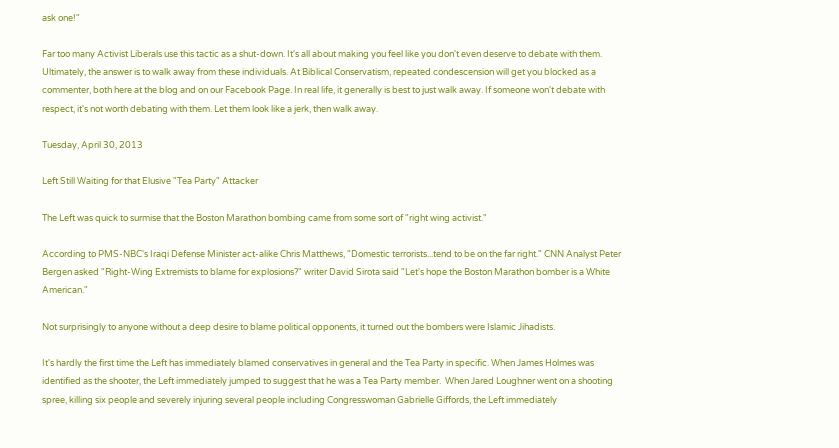ask one!"

Far too many Activist Liberals use this tactic as a shut-down. It's all about making you feel like you don't even deserve to debate with them. Ultimately, the answer is to walk away from these individuals. At Biblical Conservatism, repeated condescension will get you blocked as a commenter, both here at the blog and on our Facebook Page. In real life, it generally is best to just walk away. If someone won't debate with respect, it's not worth debating with them. Let them look like a jerk, then walk away.

Tuesday, April 30, 2013

Left Still Waiting for that Elusive "Tea Party" Attacker

The Left was quick to surmise that the Boston Marathon bombing came from some sort of "right wing activist."

According to PMS-NBC's Iraqi Defense Minister act-alike Chris Matthews, "Domestic terrorists...tend to be on the far right." CNN Analyst Peter Bergen asked "Right-Wing Extremists to blame for explosions?" writer David Sirota said "Let's hope the Boston Marathon bomber is a White American."

Not surprisingly to anyone without a deep desire to blame political opponents, it turned out the bombers were Islamic Jihadists.

It's hardly the first time the Left has immediately blamed conservatives in general and the Tea Party in specific. When James Holmes was identified as the shooter, the Left immediately jumped to suggest that he was a Tea Party member.  When Jared Loughner went on a shooting spree, killing six people and severely injuring several people including Congresswoman Gabrielle Giffords, the Left immediately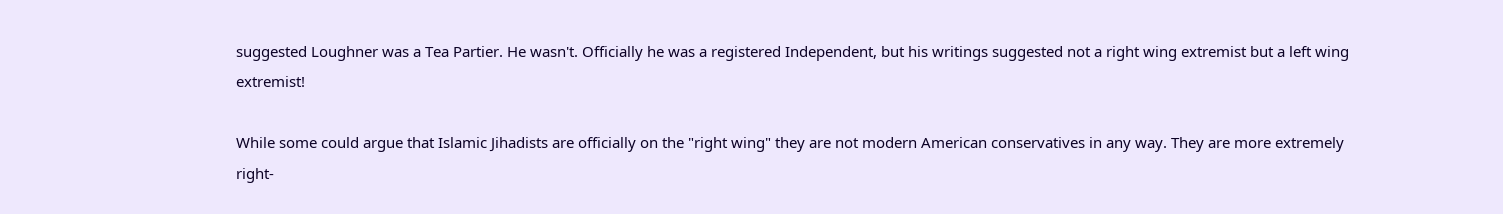suggested Loughner was a Tea Partier. He wasn't. Officially he was a registered Independent, but his writings suggested not a right wing extremist but a left wing extremist!

While some could argue that Islamic Jihadists are officially on the "right wing" they are not modern American conservatives in any way. They are more extremely right-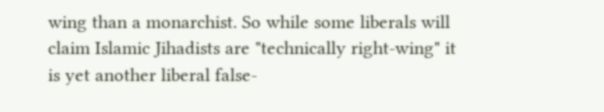wing than a monarchist. So while some liberals will claim Islamic Jihadists are "technically right-wing" it is yet another liberal false-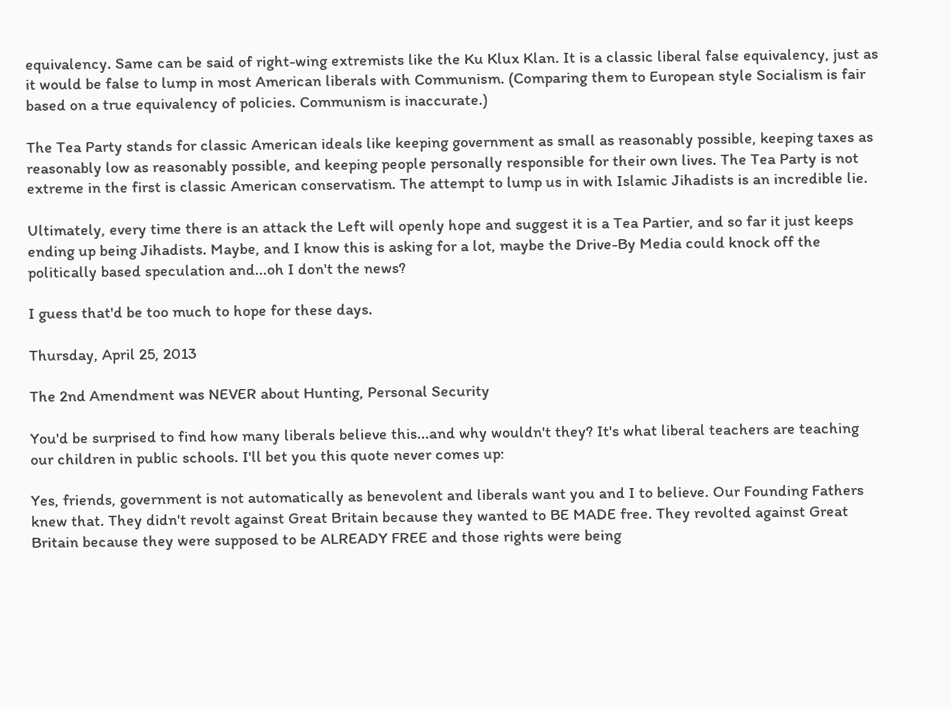equivalency. Same can be said of right-wing extremists like the Ku Klux Klan. It is a classic liberal false equivalency, just as it would be false to lump in most American liberals with Communism. (Comparing them to European style Socialism is fair based on a true equivalency of policies. Communism is inaccurate.)

The Tea Party stands for classic American ideals like keeping government as small as reasonably possible, keeping taxes as reasonably low as reasonably possible, and keeping people personally responsible for their own lives. The Tea Party is not extreme in the first is classic American conservatism. The attempt to lump us in with Islamic Jihadists is an incredible lie.

Ultimately, every time there is an attack the Left will openly hope and suggest it is a Tea Partier, and so far it just keeps ending up being Jihadists. Maybe, and I know this is asking for a lot, maybe the Drive-By Media could knock off the politically based speculation and...oh I don't the news?

I guess that'd be too much to hope for these days.

Thursday, April 25, 2013

The 2nd Amendment was NEVER about Hunting, Personal Security

You'd be surprised to find how many liberals believe this...and why wouldn't they? It's what liberal teachers are teaching our children in public schools. I'll bet you this quote never comes up:

Yes, friends, government is not automatically as benevolent and liberals want you and I to believe. Our Founding Fathers knew that. They didn't revolt against Great Britain because they wanted to BE MADE free. They revolted against Great Britain because they were supposed to be ALREADY FREE and those rights were being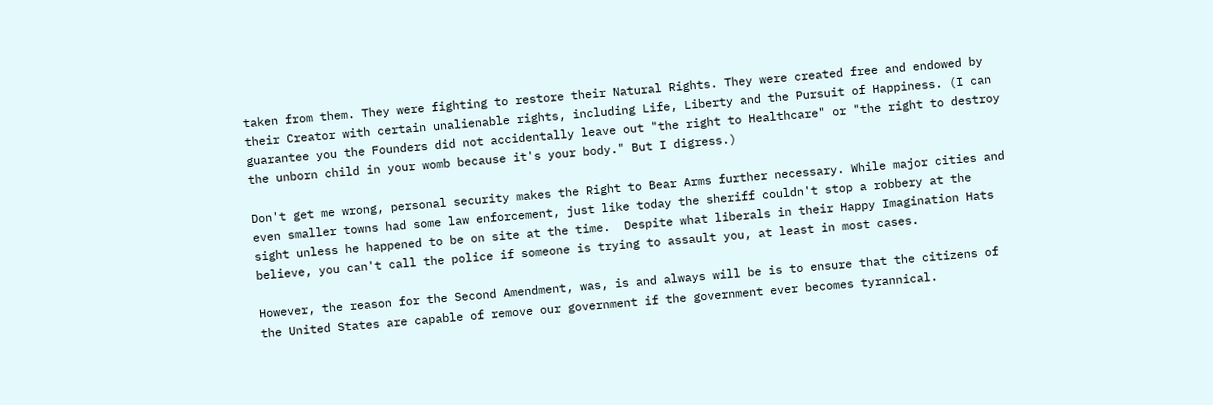taken from them. They were fighting to restore their Natural Rights. They were created free and endowed by their Creator with certain unalienable rights, including Life, Liberty and the Pursuit of Happiness. (I can guarantee you the Founders did not accidentally leave out "the right to Healthcare" or "the right to destroy the unborn child in your womb because it's your body." But I digress.)

Don't get me wrong, personal security makes the Right to Bear Arms further necessary. While major cities and even smaller towns had some law enforcement, just like today the sheriff couldn't stop a robbery at the sight unless he happened to be on site at the time.  Despite what liberals in their Happy Imagination Hats believe, you can't call the police if someone is trying to assault you, at least in most cases.

However, the reason for the Second Amendment, was, is and always will be is to ensure that the citizens of the United States are capable of remove our government if the government ever becomes tyrannical.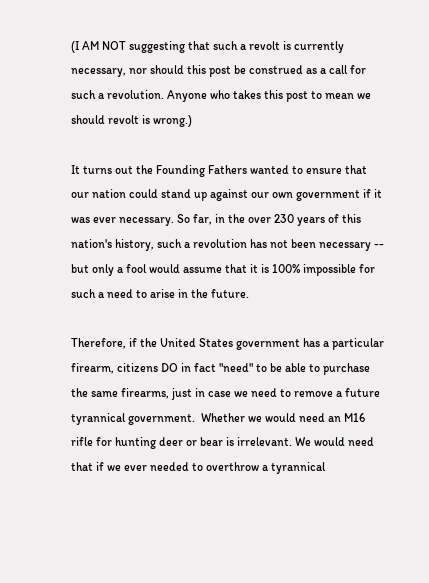(I AM NOT suggesting that such a revolt is currently necessary, nor should this post be construed as a call for such a revolution. Anyone who takes this post to mean we should revolt is wrong.)

It turns out the Founding Fathers wanted to ensure that our nation could stand up against our own government if it was ever necessary. So far, in the over 230 years of this nation's history, such a revolution has not been necessary -- but only a fool would assume that it is 100% impossible for such a need to arise in the future.

Therefore, if the United States government has a particular firearm, citizens DO in fact "need" to be able to purchase the same firearms, just in case we need to remove a future tyrannical government.  Whether we would need an M16 rifle for hunting deer or bear is irrelevant. We would need that if we ever needed to overthrow a tyrannical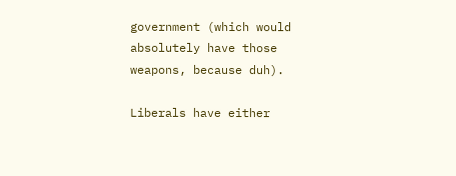government (which would absolutely have those weapons, because duh).

Liberals have either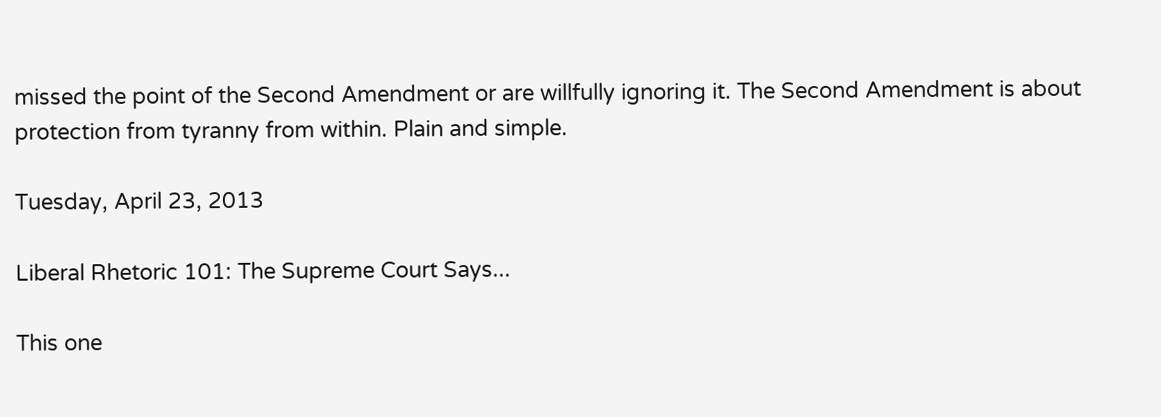missed the point of the Second Amendment or are willfully ignoring it. The Second Amendment is about protection from tyranny from within. Plain and simple.

Tuesday, April 23, 2013

Liberal Rhetoric 101: The Supreme Court Says...

This one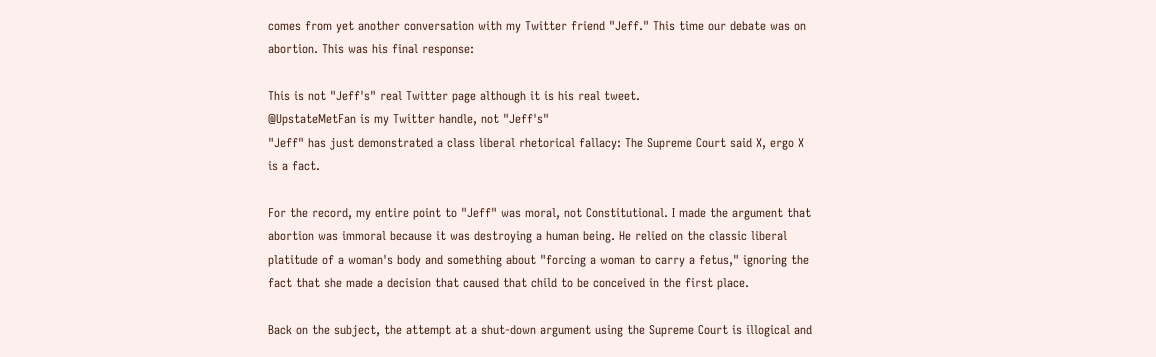comes from yet another conversation with my Twitter friend "Jeff." This time our debate was on abortion. This was his final response:

This is not "Jeff's" real Twitter page although it is his real tweet.
@UpstateMetFan is my Twitter handle, not "Jeff's"
"Jeff" has just demonstrated a class liberal rhetorical fallacy: The Supreme Court said X, ergo X is a fact.

For the record, my entire point to "Jeff" was moral, not Constitutional. I made the argument that abortion was immoral because it was destroying a human being. He relied on the classic liberal platitude of a woman's body and something about "forcing a woman to carry a fetus," ignoring the fact that she made a decision that caused that child to be conceived in the first place.

Back on the subject, the attempt at a shut-down argument using the Supreme Court is illogical and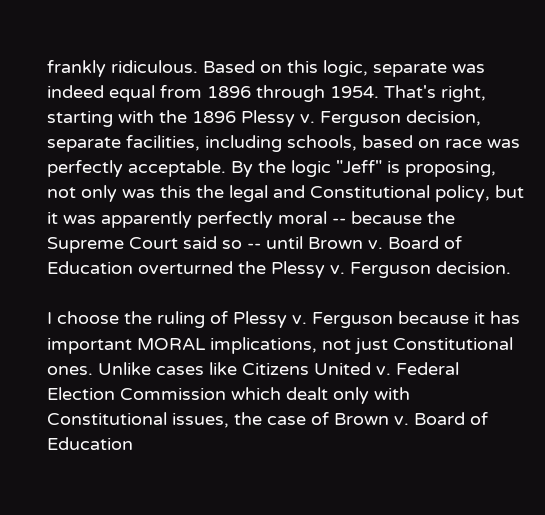frankly ridiculous. Based on this logic, separate was indeed equal from 1896 through 1954. That's right, starting with the 1896 Plessy v. Ferguson decision, separate facilities, including schools, based on race was perfectly acceptable. By the logic "Jeff" is proposing, not only was this the legal and Constitutional policy, but it was apparently perfectly moral -- because the Supreme Court said so -- until Brown v. Board of Education overturned the Plessy v. Ferguson decision.

I choose the ruling of Plessy v. Ferguson because it has important MORAL implications, not just Constitutional ones. Unlike cases like Citizens United v. Federal Election Commission which dealt only with Constitutional issues, the case of Brown v. Board of Education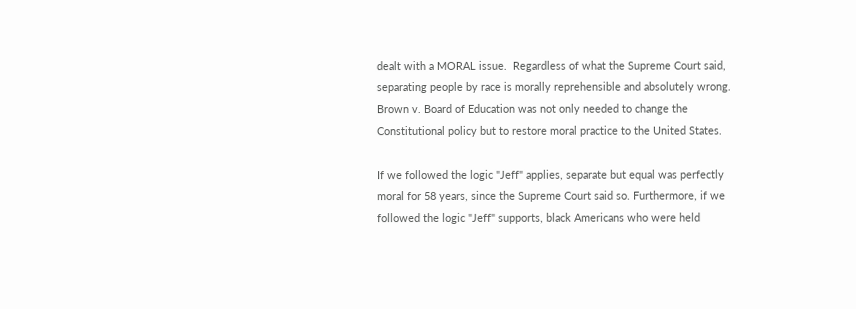dealt with a MORAL issue.  Regardless of what the Supreme Court said, separating people by race is morally reprehensible and absolutely wrong.  Brown v. Board of Education was not only needed to change the Constitutional policy but to restore moral practice to the United States.

If we followed the logic "Jeff" applies, separate but equal was perfectly moral for 58 years, since the Supreme Court said so. Furthermore, if we followed the logic "Jeff" supports, black Americans who were held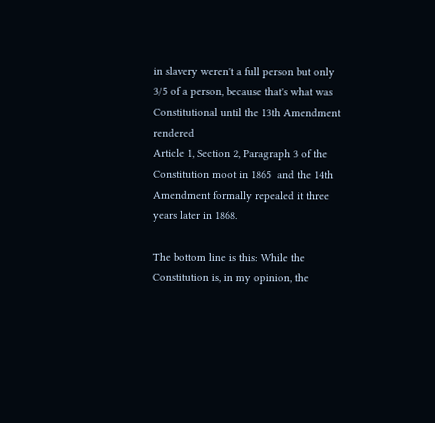in slavery weren't a full person but only 3/5 of a person, because that's what was Constitutional until the 13th Amendment rendered
Article 1, Section 2, Paragraph 3 of the Constitution moot in 1865  and the 14th Amendment formally repealed it three years later in 1868.

The bottom line is this: While the Constitution is, in my opinion, the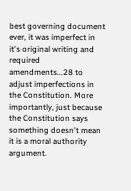best governing document ever, it was imperfect in it's original writing and required amendments...28 to adjust imperfections in the Constitution. More importantly, just because the Constitution says something doesn't mean it is a moral authority argument.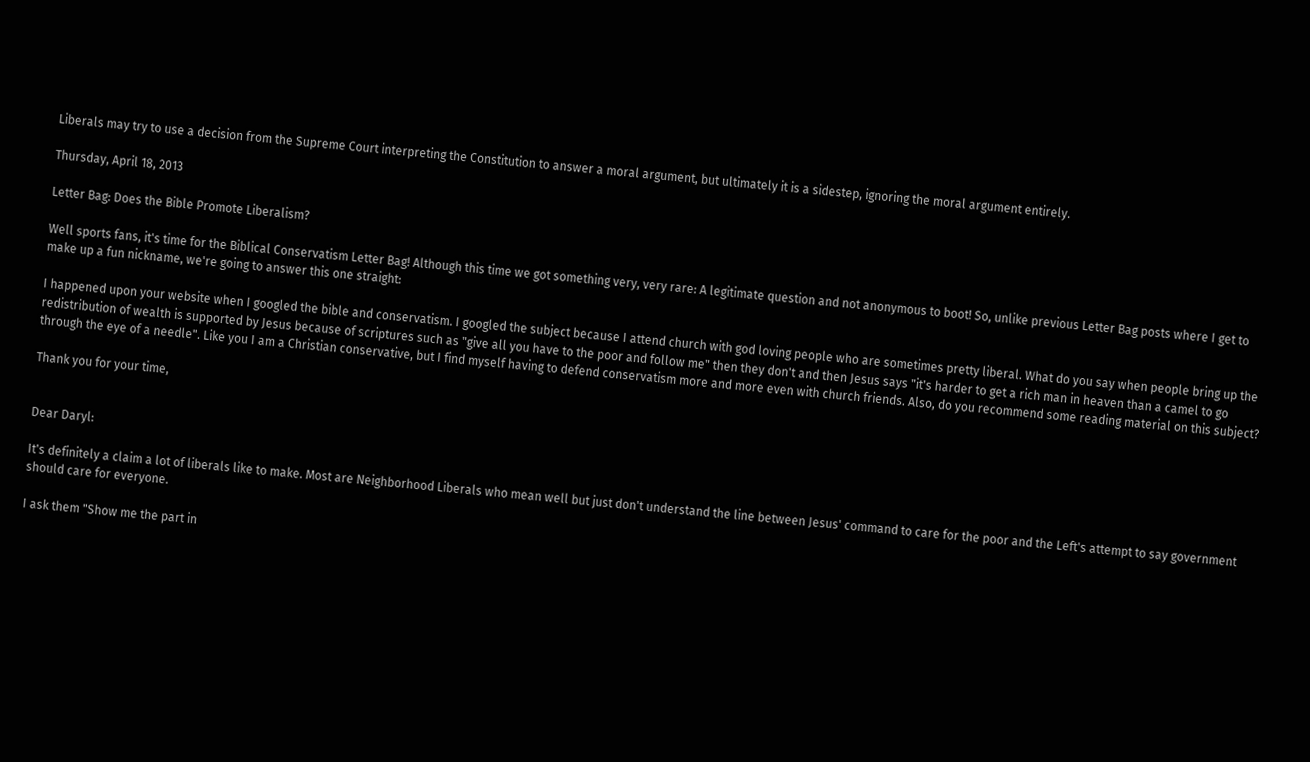Liberals may try to use a decision from the Supreme Court interpreting the Constitution to answer a moral argument, but ultimately it is a sidestep, ignoring the moral argument entirely.

Thursday, April 18, 2013

Letter Bag: Does the Bible Promote Liberalism?

Well sports fans, it's time for the Biblical Conservatism Letter Bag! Although this time we got something very, very rare: A legitimate question and not anonymous to boot! So, unlike previous Letter Bag posts where I get to make up a fun nickname, we're going to answer this one straight:

I happened upon your website when I googled the bible and conservatism. I googled the subject because I attend church with god loving people who are sometimes pretty liberal. What do you say when people bring up the redistribution of wealth is supported by Jesus because of scriptures such as "give all you have to the poor and follow me" then they don't and then Jesus says "it's harder to get a rich man in heaven than a camel to go through the eye of a needle". Like you I am a Christian conservative, but I find myself having to defend conservatism more and more even with church friends. Also, do you recommend some reading material on this subject?

Thank you for your time,


Dear Daryl:

It's definitely a claim a lot of liberals like to make. Most are Neighborhood Liberals who mean well but just don't understand the line between Jesus' command to care for the poor and the Left's attempt to say government should care for everyone.

I ask them "Show me the part in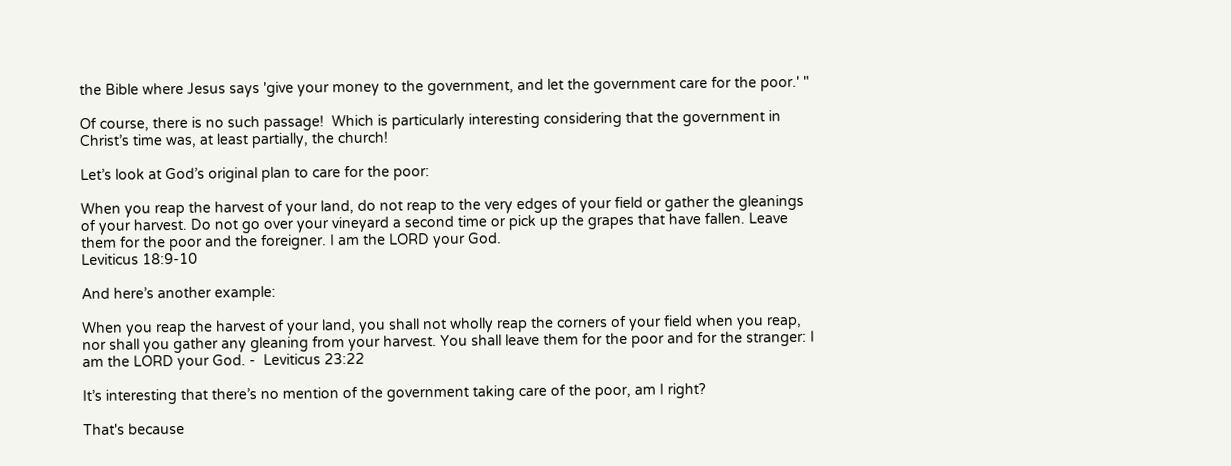the Bible where Jesus says 'give your money to the government, and let the government care for the poor.' "

Of course, there is no such passage!  Which is particularly interesting considering that the government in Christ’s time was, at least partially, the church!

Let’s look at God’s original plan to care for the poor:

When you reap the harvest of your land, do not reap to the very edges of your field or gather the gleanings of your harvest. Do not go over your vineyard a second time or pick up the grapes that have fallen. Leave them for the poor and the foreigner. I am the LORD your God.
Leviticus 18:9-10

And here’s another example:

When you reap the harvest of your land, you shall not wholly reap the corners of your field when you reap, nor shall you gather any gleaning from your harvest. You shall leave them for the poor and for the stranger: I am the LORD your God. -  Leviticus 23:22

It’s interesting that there’s no mention of the government taking care of the poor, am I right?

That's because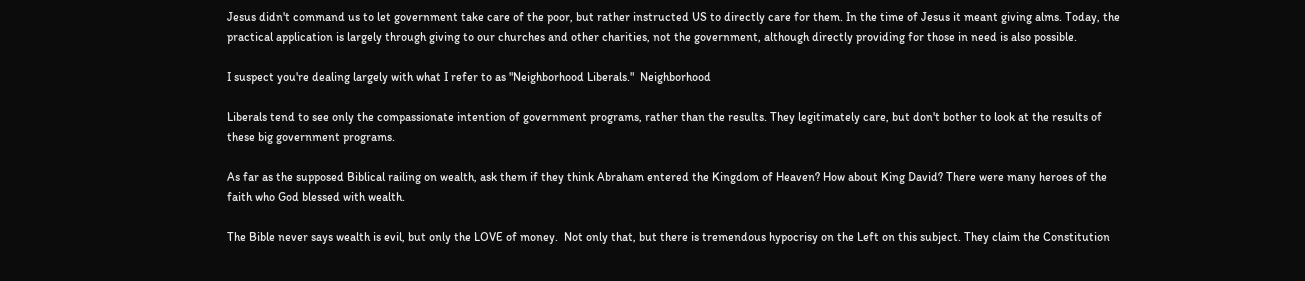Jesus didn't command us to let government take care of the poor, but rather instructed US to directly care for them. In the time of Jesus it meant giving alms. Today, the practical application is largely through giving to our churches and other charities, not the government, although directly providing for those in need is also possible.

I suspect you're dealing largely with what I refer to as "Neighborhood Liberals."  Neighborhood

Liberals tend to see only the compassionate intention of government programs, rather than the results. They legitimately care, but don't bother to look at the results of these big government programs.

As far as the supposed Biblical railing on wealth, ask them if they think Abraham entered the Kingdom of Heaven? How about King David? There were many heroes of the faith who God blessed with wealth.

The Bible never says wealth is evil, but only the LOVE of money.  Not only that, but there is tremendous hypocrisy on the Left on this subject. They claim the Constitution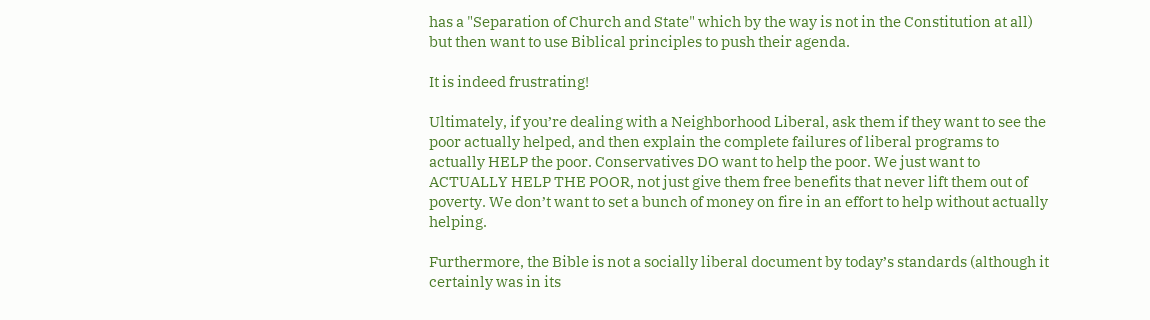has a "Separation of Church and State" which by the way is not in the Constitution at all) but then want to use Biblical principles to push their agenda.

It is indeed frustrating!

Ultimately, if you’re dealing with a Neighborhood Liberal, ask them if they want to see the poor actually helped, and then explain the complete failures of liberal programs to actually HELP the poor. Conservatives DO want to help the poor. We just want to ACTUALLY HELP THE POOR, not just give them free benefits that never lift them out of poverty. We don’t want to set a bunch of money on fire in an effort to help without actually helping.

Furthermore, the Bible is not a socially liberal document by today’s standards (although it certainly was in its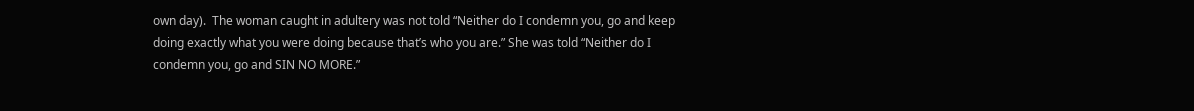own day).  The woman caught in adultery was not told “Neither do I condemn you, go and keep doing exactly what you were doing because that’s who you are.” She was told “Neither do I condemn you, go and SIN NO MORE.”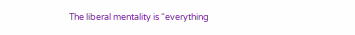The liberal mentality is “everything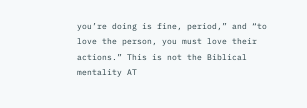you’re doing is fine, period,” and “to love the person, you must love their actions.” This is not the Biblical mentality AT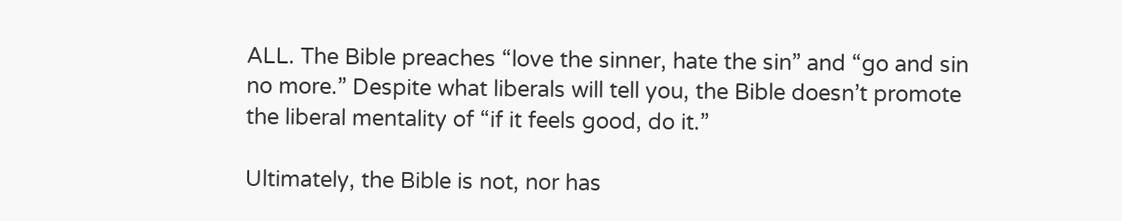ALL. The Bible preaches “love the sinner, hate the sin” and “go and sin no more.” Despite what liberals will tell you, the Bible doesn’t promote the liberal mentality of “if it feels good, do it.”

Ultimately, the Bible is not, nor has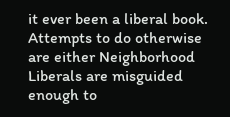it ever been a liberal book. Attempts to do otherwise are either Neighborhood Liberals are misguided enough to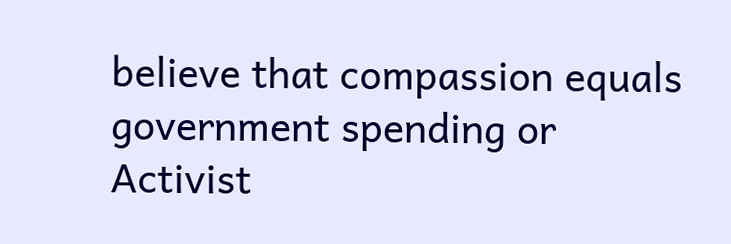believe that compassion equals government spending or Activist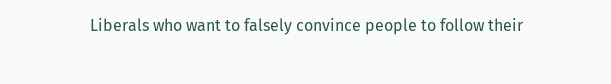Liberals who want to falsely convince people to follow their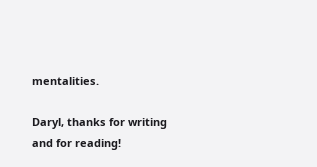mentalities.

Daryl, thanks for writing and for reading!